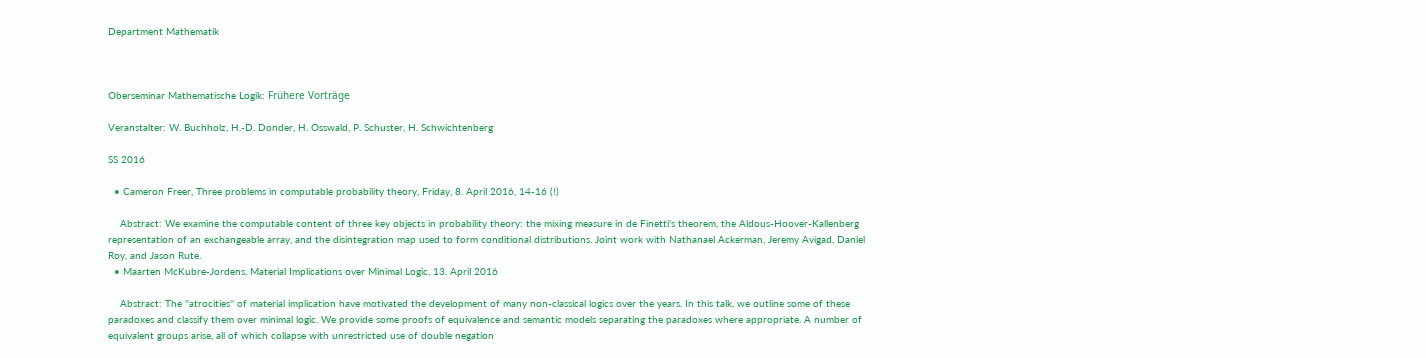Department Mathematik



Oberseminar Mathematische Logik: Frühere Vorträge

Veranstalter: W. Buchholz, H.-D. Donder, H. Osswald, P. Schuster, H. Schwichtenberg

SS 2016

  • Cameron Freer, Three problems in computable probability theory, Friday, 8. April 2016, 14-16 (!)

    Abstract: We examine the computable content of three key objects in probability theory: the mixing measure in de Finetti's theorem, the Aldous-Hoover-Kallenberg representation of an exchangeable array, and the disintegration map used to form conditional distributions. Joint work with Nathanael Ackerman, Jeremy Avigad, Daniel Roy, and Jason Rute.
  • Maarten McKubre-Jordens, Material Implications over Minimal Logic, 13. April 2016

    Abstract: The ''atrocities'' of material implication have motivated the development of many non-classical logics over the years. In this talk, we outline some of these paradoxes and classify them over minimal logic. We provide some proofs of equivalence and semantic models separating the paradoxes where appropriate. A number of equivalent groups arise, all of which collapse with unrestricted use of double negation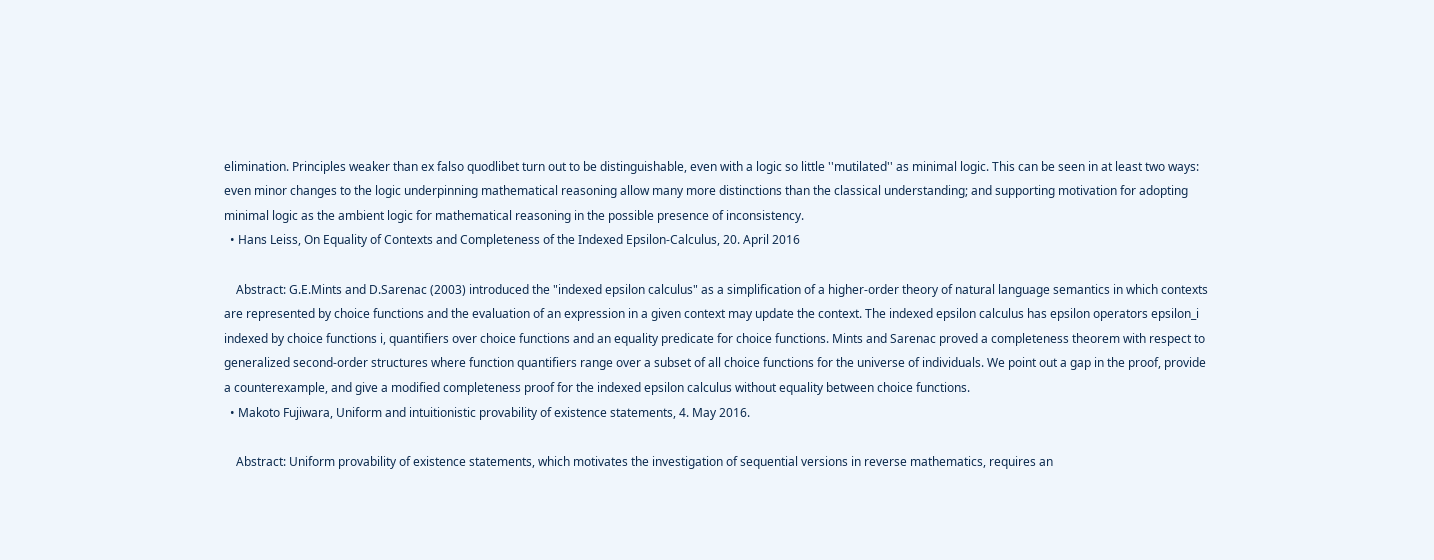elimination. Principles weaker than ex falso quodlibet turn out to be distinguishable, even with a logic so little ''mutilated'' as minimal logic. This can be seen in at least two ways: even minor changes to the logic underpinning mathematical reasoning allow many more distinctions than the classical understanding; and supporting motivation for adopting minimal logic as the ambient logic for mathematical reasoning in the possible presence of inconsistency.
  • Hans Leiss, On Equality of Contexts and Completeness of the Indexed Epsilon-Calculus, 20. April 2016

    Abstract: G.E.Mints and D.Sarenac (2003) introduced the "indexed epsilon calculus" as a simplification of a higher-order theory of natural language semantics in which contexts are represented by choice functions and the evaluation of an expression in a given context may update the context. The indexed epsilon calculus has epsilon operators epsilon_i indexed by choice functions i, quantifiers over choice functions and an equality predicate for choice functions. Mints and Sarenac proved a completeness theorem with respect to generalized second-order structures where function quantifiers range over a subset of all choice functions for the universe of individuals. We point out a gap in the proof, provide a counterexample, and give a modified completeness proof for the indexed epsilon calculus without equality between choice functions.
  • Makoto Fujiwara, Uniform and intuitionistic provability of existence statements, 4. May 2016.

    Abstract: Uniform provability of existence statements, which motivates the investigation of sequential versions in reverse mathematics, requires an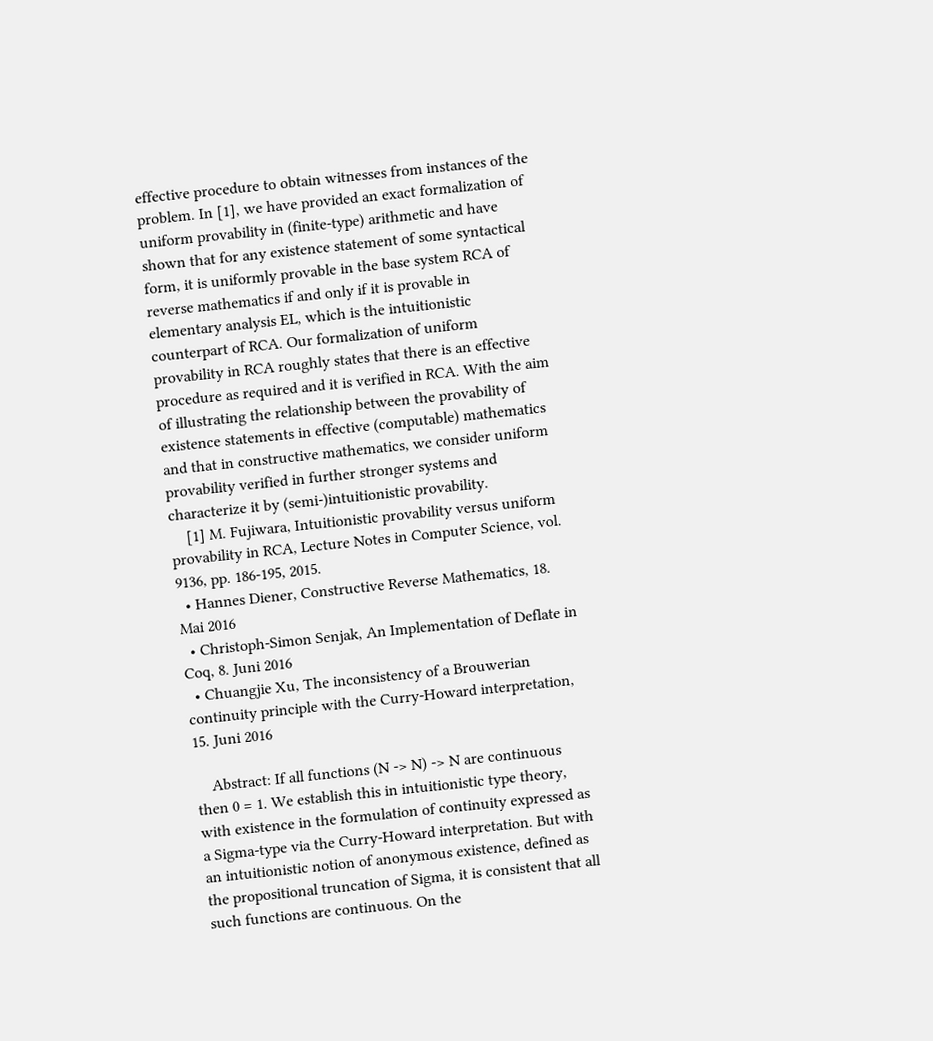effective procedure to obtain witnesses from instances of the problem. In [1], we have provided an exact formalization of uniform provability in (finite-type) arithmetic and have shown that for any existence statement of some syntactical form, it is uniformly provable in the base system RCA of reverse mathematics if and only if it is provable in elementary analysis EL, which is the intuitionistic counterpart of RCA. Our formalization of uniform provability in RCA roughly states that there is an effective procedure as required and it is verified in RCA. With the aim of illustrating the relationship between the provability of existence statements in effective (computable) mathematics and that in constructive mathematics, we consider uniform provability verified in further stronger systems and characterize it by (semi-)intuitionistic provability.
    [1] M. Fujiwara, Intuitionistic provability versus uniform provability in RCA, Lecture Notes in Computer Science, vol. 9136, pp. 186-195, 2015.
  • Hannes Diener, Constructive Reverse Mathematics, 18. Mai 2016
  • Christoph-Simon Senjak, An Implementation of Deflate in Coq, 8. Juni 2016
  • Chuangjie Xu, The inconsistency of a Brouwerian continuity principle with the Curry-Howard interpretation, 15. Juni 2016

    Abstract: If all functions (N -> N) -> N are continuous then 0 = 1. We establish this in intuitionistic type theory, with existence in the formulation of continuity expressed as a Sigma-type via the Curry-Howard interpretation. But with an intuitionistic notion of anonymous existence, defined as the propositional truncation of Sigma, it is consistent that all such functions are continuous. On the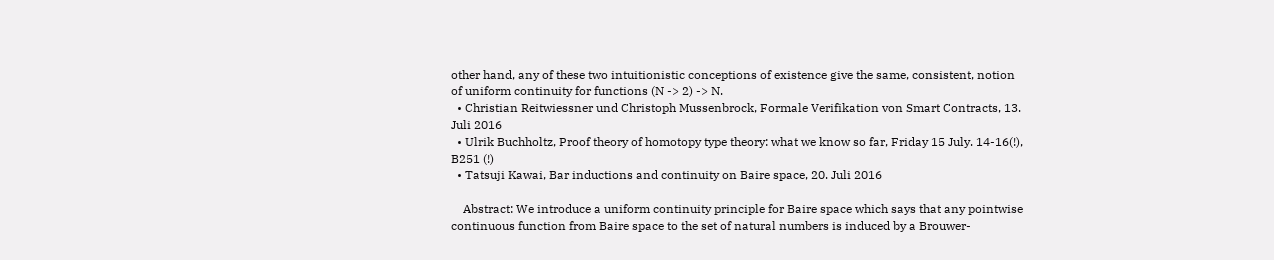other hand, any of these two intuitionistic conceptions of existence give the same, consistent, notion of uniform continuity for functions (N -> 2) -> N.
  • Christian Reitwiessner und Christoph Mussenbrock, Formale Verifikation von Smart Contracts, 13. Juli 2016
  • Ulrik Buchholtz, Proof theory of homotopy type theory: what we know so far, Friday 15 July. 14-16(!), B251 (!)
  • Tatsuji Kawai, Bar inductions and continuity on Baire space, 20. Juli 2016

    Abstract: We introduce a uniform continuity principle for Baire space which says that any pointwise continuous function from Baire space to the set of natural numbers is induced by a Brouwer-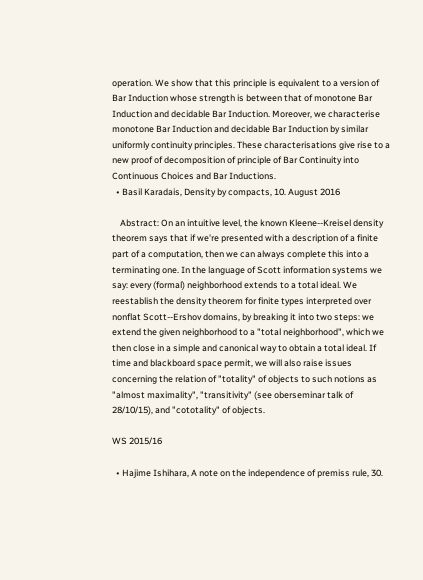operation. We show that this principle is equivalent to a version of Bar Induction whose strength is between that of monotone Bar Induction and decidable Bar Induction. Moreover, we characterise monotone Bar Induction and decidable Bar Induction by similar uniformly continuity principles. These characterisations give rise to a new proof of decomposition of principle of Bar Continuity into Continuous Choices and Bar Inductions.
  • Basil Karadais, Density by compacts, 10. August 2016

    Abstract: On an intuitive level, the known Kleene--Kreisel density theorem says that if we're presented with a description of a finite part of a computation, then we can always complete this into a terminating one. In the language of Scott information systems we say: every (formal) neighborhood extends to a total ideal. We reestablish the density theorem for finite types interpreted over nonflat Scott--Ershov domains, by breaking it into two steps: we extend the given neighborhood to a "total neighborhood", which we then close in a simple and canonical way to obtain a total ideal. If time and blackboard space permit, we will also raise issues concerning the relation of "totality" of objects to such notions as "almost maximality", "transitivity" (see oberseminar talk of 28/10/15), and "cototality" of objects.

WS 2015/16

  • Hajime Ishihara, A note on the independence of premiss rule, 30.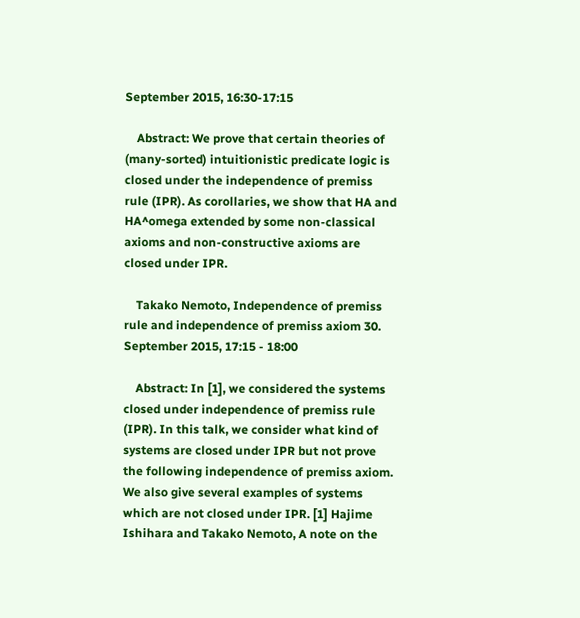September 2015, 16:30-17:15

    Abstract: We prove that certain theories of (many-sorted) intuitionistic predicate logic is closed under the independence of premiss rule (IPR). As corollaries, we show that HA and HA^omega extended by some non-classical axioms and non-constructive axioms are closed under IPR.

    Takako Nemoto, Independence of premiss rule and independence of premiss axiom 30. September 2015, 17:15 - 18:00

    Abstract: In [1], we considered the systems closed under independence of premiss rule (IPR). In this talk, we consider what kind of systems are closed under IPR but not prove the following independence of premiss axiom. We also give several examples of systems which are not closed under IPR. [1] Hajime Ishihara and Takako Nemoto, A note on the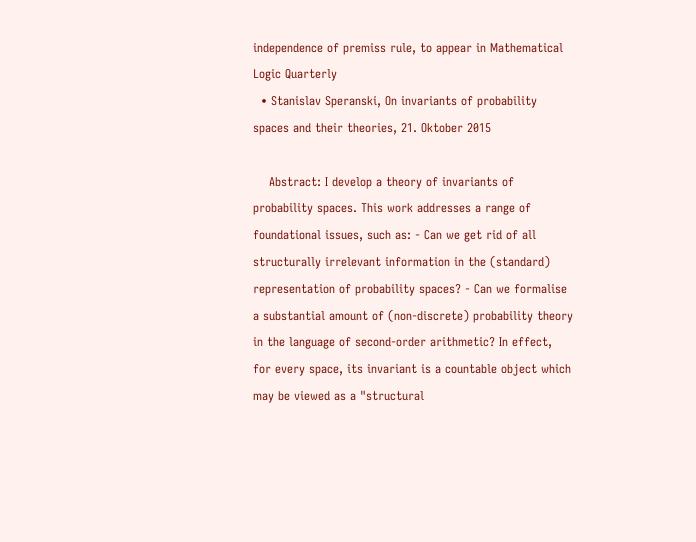independence of premiss rule, to appear in Mathematical Logic Quarterly
  • Stanislav Speranski, On invariants of probability spaces and their theories, 21. Oktober 2015

    Abstract: I develop a theory of invariants of probability spaces. This work addresses a range of foundational issues, such as: - Can we get rid of all structurally irrelevant information in the (standard) representation of probability spaces? - Can we formalise a substantial amount of (non-discrete) probability theory in the language of second-order arithmetic? In effect, for every space, its invariant is a countable object which may be viewed as a "structural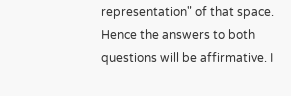representation" of that space. Hence the answers to both questions will be affirmative. I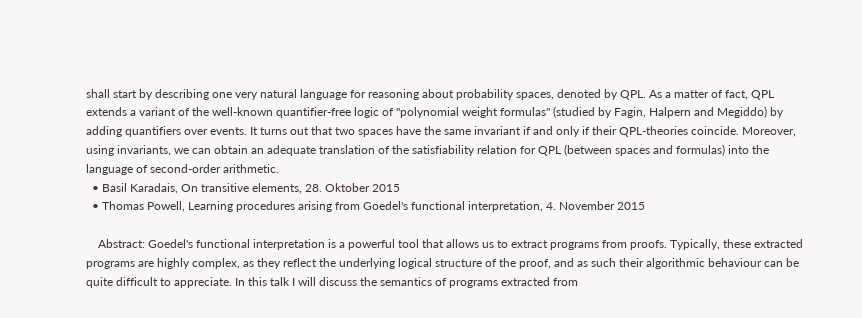shall start by describing one very natural language for reasoning about probability spaces, denoted by QPL. As a matter of fact, QPL extends a variant of the well-known quantifier-free logic of "polynomial weight formulas" (studied by Fagin, Halpern and Megiddo) by adding quantifiers over events. It turns out that two spaces have the same invariant if and only if their QPL-theories coincide. Moreover, using invariants, we can obtain an adequate translation of the satisfiability relation for QPL (between spaces and formulas) into the language of second-order arithmetic.
  • Basil Karadais, On transitive elements, 28. Oktober 2015
  • Thomas Powell, Learning procedures arising from Goedel's functional interpretation, 4. November 2015

    Abstract: Goedel's functional interpretation is a powerful tool that allows us to extract programs from proofs. Typically, these extracted programs are highly complex, as they reflect the underlying logical structure of the proof, and as such their algorithmic behaviour can be quite difficult to appreciate. In this talk I will discuss the semantics of programs extracted from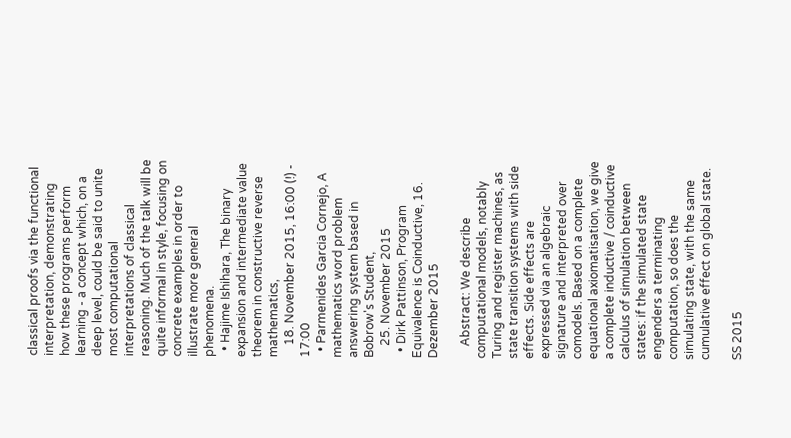classical proofs via the functional interpretation, demonstrating how these programs perform learning - a concept which, on a deep level, could be said to unite most computational interpretations of classical reasoning. Much of the talk will be quite informal in style, focusing on concrete examples in order to illustrate more general phenomena.
  • Hajime Ishihara, The binary expansion and intermediate value theorem in constructive reverse mathematics,
    18. November 2015, 16:00 (!) - 17:00
  • Parmenides Garcia Cornejo, A mathematics word problem answering system based in Bobrow's Student,
    25. November 2015
  • Dirk Pattinson, Program Equivalence is Coinductive, 16. Dezember 2015

    Abstract: We describe computational models, notably Turing and register machines, as state transition systems with side effects. Side effects are expressed via an algebraic signature and interpreted over comodels. Based on a complete equational axiomatisation, we give a complete inductive / coinductive calculus of simulation between states: if the simulated state engenders a terminating computation, so does the simulating state, with the same cumulative effect on global state.

SS 2015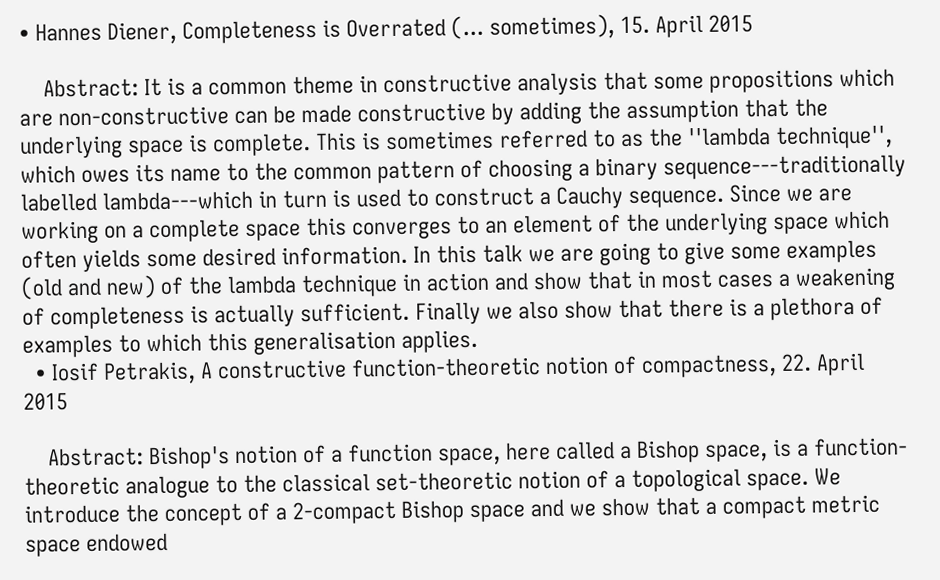• Hannes Diener, Completeness is Overrated (... sometimes), 15. April 2015

    Abstract: It is a common theme in constructive analysis that some propositions which are non-constructive can be made constructive by adding the assumption that the underlying space is complete. This is sometimes referred to as the ''lambda technique'', which owes its name to the common pattern of choosing a binary sequence---traditionally labelled lambda---which in turn is used to construct a Cauchy sequence. Since we are working on a complete space this converges to an element of the underlying space which often yields some desired information. In this talk we are going to give some examples (old and new) of the lambda technique in action and show that in most cases a weakening of completeness is actually sufficient. Finally we also show that there is a plethora of examples to which this generalisation applies.
  • Iosif Petrakis, A constructive function-theoretic notion of compactness, 22. April 2015

    Abstract: Bishop's notion of a function space, here called a Bishop space, is a function-theoretic analogue to the classical set-theoretic notion of a topological space. We introduce the concept of a 2-compact Bishop space and we show that a compact metric space endowed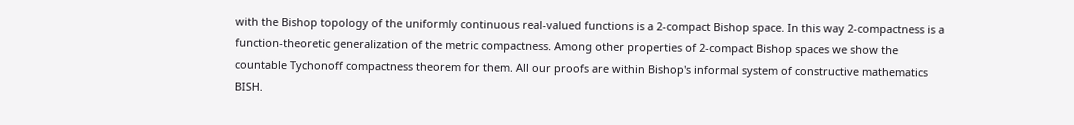with the Bishop topology of the uniformly continuous real-valued functions is a 2-compact Bishop space. In this way 2-compactness is a function-theoretic generalization of the metric compactness. Among other properties of 2-compact Bishop spaces we show the countable Tychonoff compactness theorem for them. All our proofs are within Bishop's informal system of constructive mathematics BISH.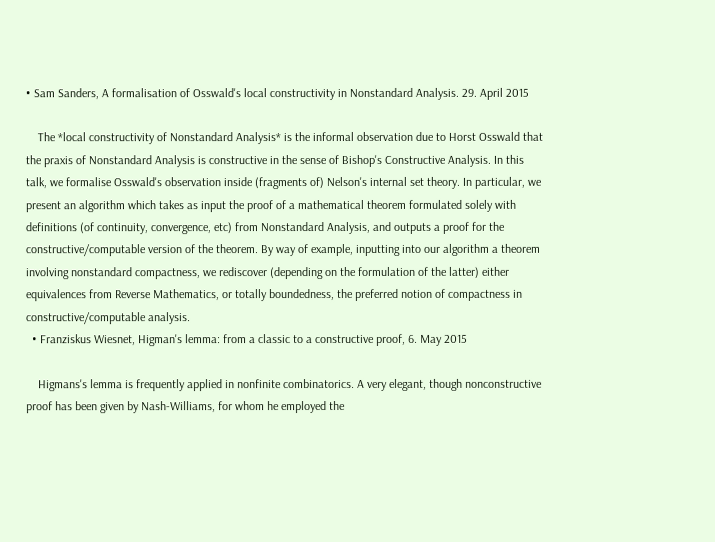• Sam Sanders, A formalisation of Osswald's local constructivity in Nonstandard Analysis. 29. April 2015

    The *local constructivity of Nonstandard Analysis* is the informal observation due to Horst Osswald that the praxis of Nonstandard Analysis is constructive in the sense of Bishop's Constructive Analysis. In this talk, we formalise Osswald's observation inside (fragments of) Nelson's internal set theory. In particular, we present an algorithm which takes as input the proof of a mathematical theorem formulated solely with definitions (of continuity, convergence, etc) from Nonstandard Analysis, and outputs a proof for the constructive/computable version of the theorem. By way of example, inputting into our algorithm a theorem involving nonstandard compactness, we rediscover (depending on the formulation of the latter) either equivalences from Reverse Mathematics, or totally boundedness, the preferred notion of compactness in constructive/computable analysis.
  • Franziskus Wiesnet, Higman's lemma: from a classic to a constructive proof, 6. May 2015

    Higmans's lemma is frequently applied in nonfinite combinatorics. A very elegant, though nonconstructive proof has been given by Nash-Williams, for whom he employed the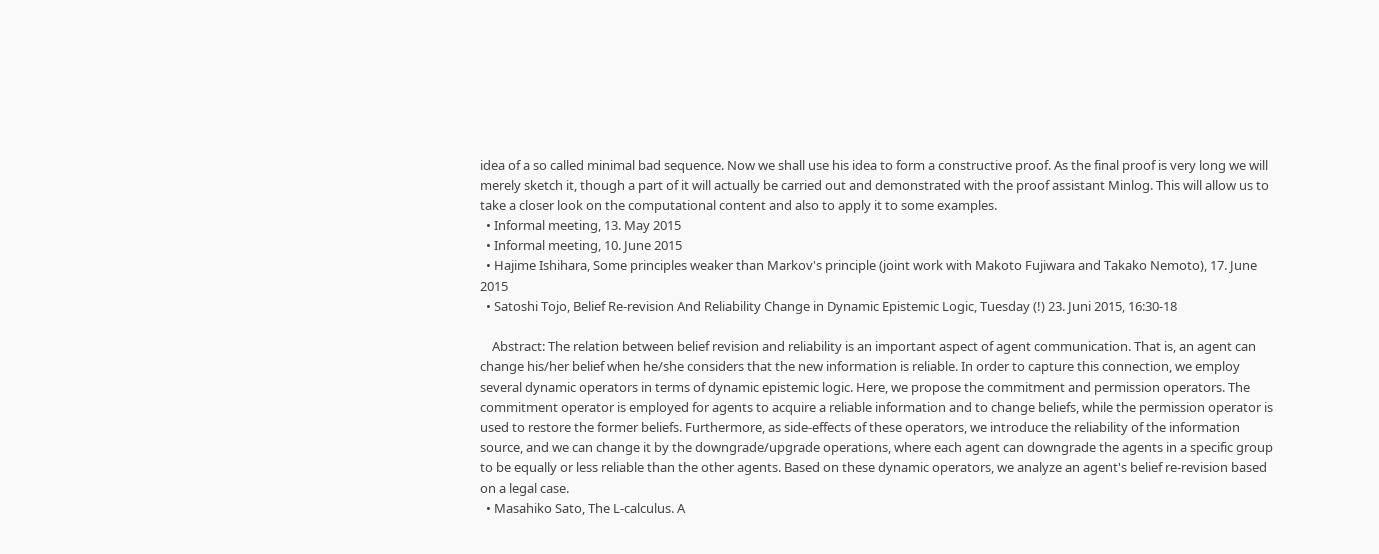idea of a so called minimal bad sequence. Now we shall use his idea to form a constructive proof. As the final proof is very long we will merely sketch it, though a part of it will actually be carried out and demonstrated with the proof assistant Minlog. This will allow us to take a closer look on the computational content and also to apply it to some examples.
  • Informal meeting, 13. May 2015
  • Informal meeting, 10. June 2015
  • Hajime Ishihara, Some principles weaker than Markov's principle (joint work with Makoto Fujiwara and Takako Nemoto), 17. June 2015
  • Satoshi Tojo, Belief Re-revision And Reliability Change in Dynamic Epistemic Logic, Tuesday (!) 23. Juni 2015, 16:30-18

    Abstract: The relation between belief revision and reliability is an important aspect of agent communication. That is, an agent can change his/her belief when he/she considers that the new information is reliable. In order to capture this connection, we employ several dynamic operators in terms of dynamic epistemic logic. Here, we propose the commitment and permission operators. The commitment operator is employed for agents to acquire a reliable information and to change beliefs, while the permission operator is used to restore the former beliefs. Furthermore, as side-effects of these operators, we introduce the reliability of the information source, and we can change it by the downgrade/upgrade operations, where each agent can downgrade the agents in a specific group to be equally or less reliable than the other agents. Based on these dynamic operators, we analyze an agent's belief re-revision based on a legal case.
  • Masahiko Sato, The L-calculus. A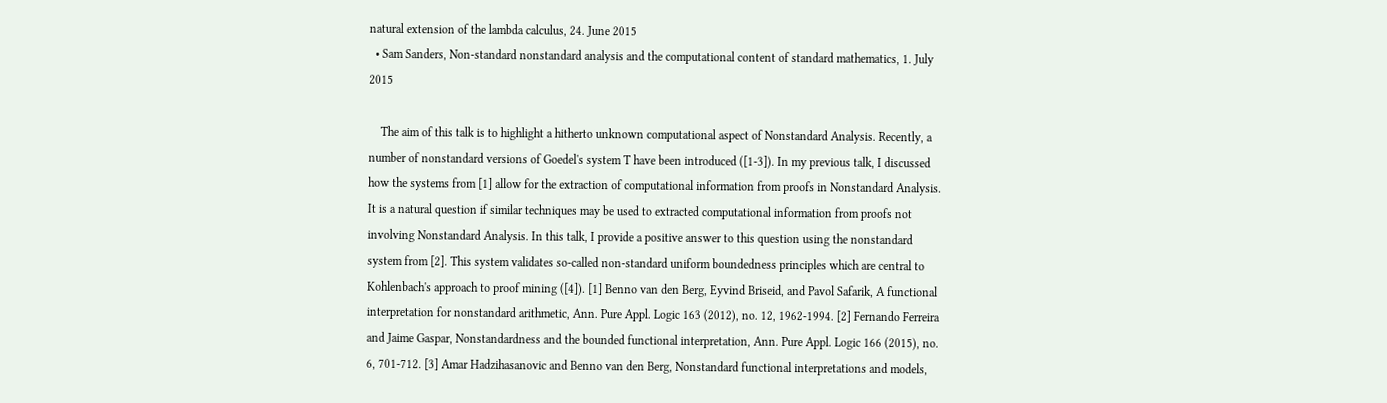natural extension of the lambda calculus, 24. June 2015
  • Sam Sanders, Non-standard nonstandard analysis and the computational content of standard mathematics, 1. July 2015

    The aim of this talk is to highlight a hitherto unknown computational aspect of Nonstandard Analysis. Recently, a number of nonstandard versions of Goedel's system T have been introduced ([1-3]). In my previous talk, I discussed how the systems from [1] allow for the extraction of computational information from proofs in Nonstandard Analysis. It is a natural question if similar techniques may be used to extracted computational information from proofs not involving Nonstandard Analysis. In this talk, I provide a positive answer to this question using the nonstandard system from [2]. This system validates so-called non-standard uniform boundedness principles which are central to Kohlenbach's approach to proof mining ([4]). [1] Benno van den Berg, Eyvind Briseid, and Pavol Safarik, A functional interpretation for nonstandard arithmetic, Ann. Pure Appl. Logic 163 (2012), no. 12, 1962-1994. [2] Fernando Ferreira and Jaime Gaspar, Nonstandardness and the bounded functional interpretation, Ann. Pure Appl. Logic 166 (2015), no. 6, 701-712. [3] Amar Hadzihasanovic and Benno van den Berg, Nonstandard functional interpretations and models,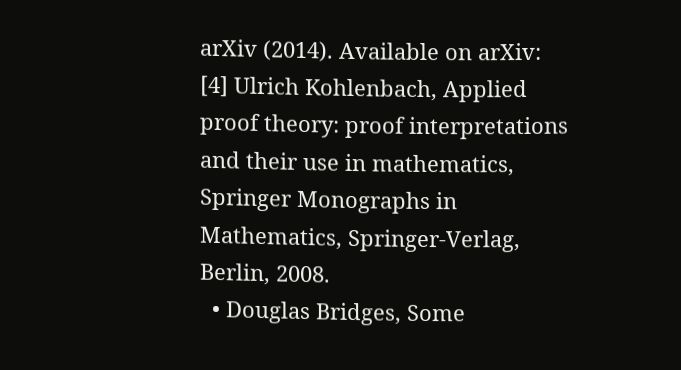arXiv (2014). Available on arXiv: [4] Ulrich Kohlenbach, Applied proof theory: proof interpretations and their use in mathematics, Springer Monographs in Mathematics, Springer-Verlag, Berlin, 2008.
  • Douglas Bridges, Some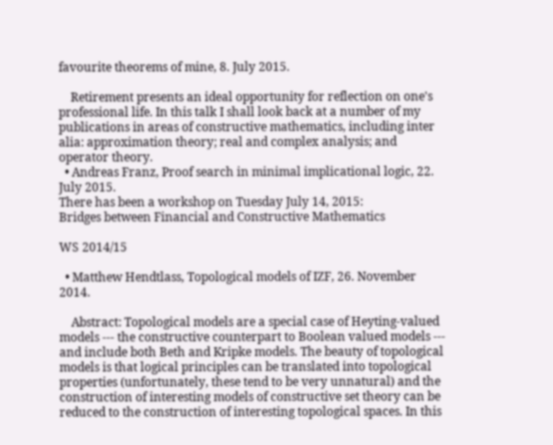favourite theorems of mine, 8. July 2015.

    Retirement presents an ideal opportunity for reflection on one's professional life. In this talk I shall look back at a number of my publications in areas of constructive mathematics, including inter alia: approximation theory; real and complex analysis; and operator theory.
  • Andreas Franz, Proof search in minimal implicational logic, 22. July 2015.
There has been a workshop on Tuesday July 14, 2015:
Bridges between Financial and Constructive Mathematics

WS 2014/15

  • Matthew Hendtlass, Topological models of IZF, 26. November 2014.

    Abstract: Topological models are a special case of Heyting-valued models --- the constructive counterpart to Boolean valued models --- and include both Beth and Kripke models. The beauty of topological models is that logical principles can be translated into topological properties (unfortunately, these tend to be very unnatural) and the construction of interesting models of constructive set theory can be reduced to the construction of interesting topological spaces. In this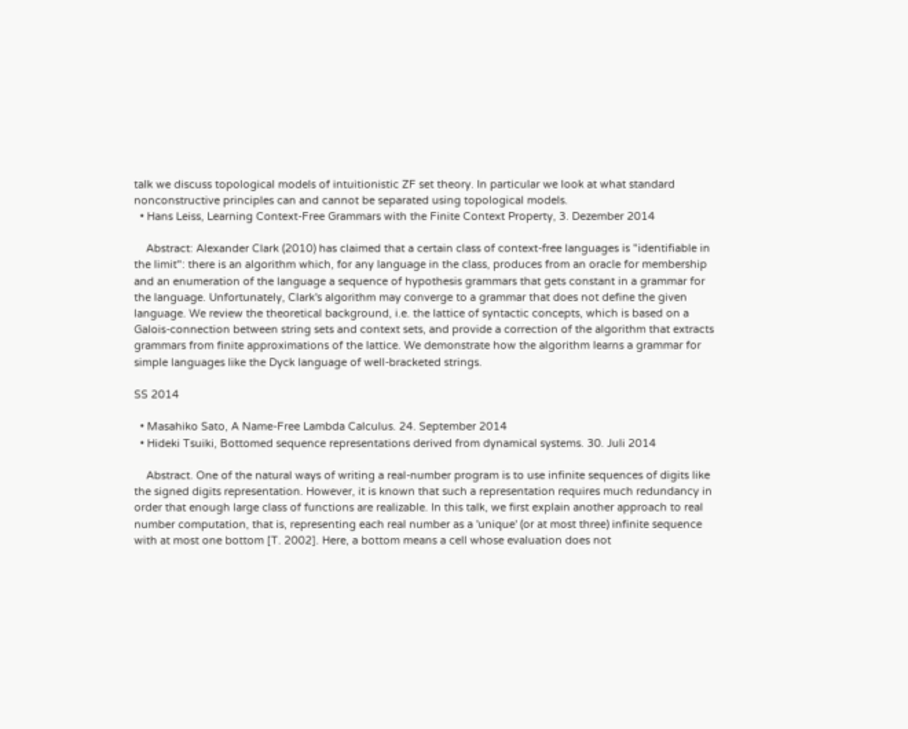talk we discuss topological models of intuitionistic ZF set theory. In particular we look at what standard nonconstructive principles can and cannot be separated using topological models.
  • Hans Leiss, Learning Context-Free Grammars with the Finite Context Property, 3. Dezember 2014

    Abstract: Alexander Clark (2010) has claimed that a certain class of context-free languages is "identifiable in the limit": there is an algorithm which, for any language in the class, produces from an oracle for membership and an enumeration of the language a sequence of hypothesis grammars that gets constant in a grammar for the language. Unfortunately, Clark's algorithm may converge to a grammar that does not define the given language. We review the theoretical background, i.e. the lattice of syntactic concepts, which is based on a Galois-connection between string sets and context sets, and provide a correction of the algorithm that extracts grammars from finite approximations of the lattice. We demonstrate how the algorithm learns a grammar for simple languages like the Dyck language of well-bracketed strings.

SS 2014

  • Masahiko Sato, A Name-Free Lambda Calculus. 24. September 2014
  • Hideki Tsuiki, Bottomed sequence representations derived from dynamical systems. 30. Juli 2014

    Abstract. One of the natural ways of writing a real-number program is to use infinite sequences of digits like the signed digits representation. However, it is known that such a representation requires much redundancy in order that enough large class of functions are realizable. In this talk, we first explain another approach to real number computation, that is, representing each real number as a 'unique' (or at most three) infinite sequence with at most one bottom [T. 2002]. Here, a bottom means a cell whose evaluation does not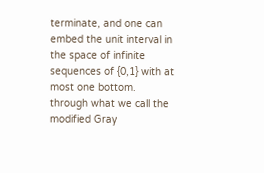terminate, and one can embed the unit interval in the space of infinite sequences of {0,1} with at most one bottom. through what we call the modified Gray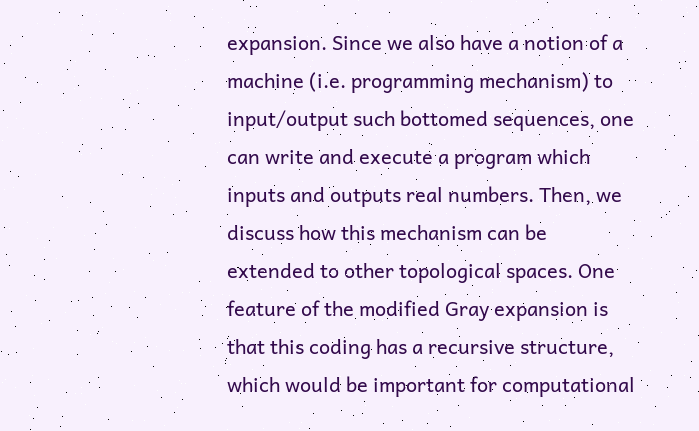expansion. Since we also have a notion of a machine (i.e. programming mechanism) to input/output such bottomed sequences, one can write and execute a program which inputs and outputs real numbers. Then, we discuss how this mechanism can be extended to other topological spaces. One feature of the modified Gray expansion is that this coding has a recursive structure, which would be important for computational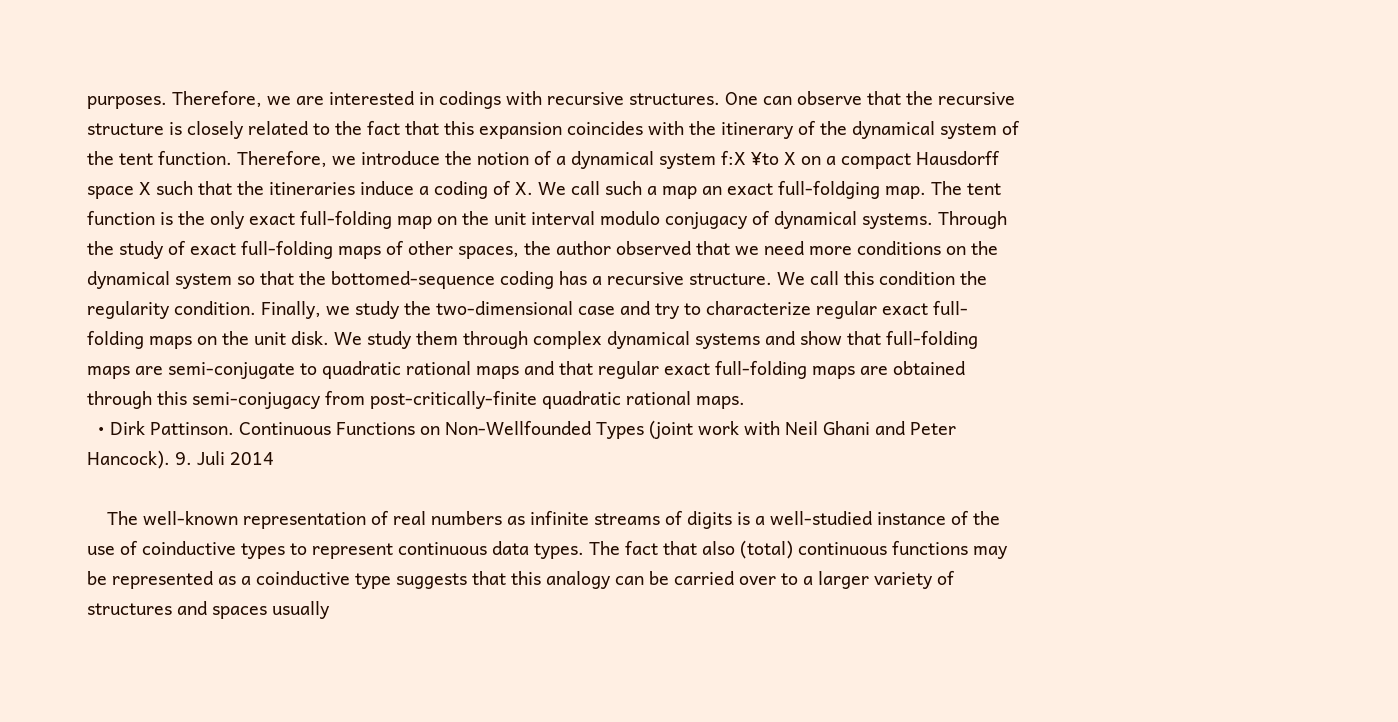purposes. Therefore, we are interested in codings with recursive structures. One can observe that the recursive structure is closely related to the fact that this expansion coincides with the itinerary of the dynamical system of the tent function. Therefore, we introduce the notion of a dynamical system f:X ¥to X on a compact Hausdorff space X such that the itineraries induce a coding of X. We call such a map an exact full-foldging map. The tent function is the only exact full-folding map on the unit interval modulo conjugacy of dynamical systems. Through the study of exact full-folding maps of other spaces, the author observed that we need more conditions on the dynamical system so that the bottomed-sequence coding has a recursive structure. We call this condition the regularity condition. Finally, we study the two-dimensional case and try to characterize regular exact full-folding maps on the unit disk. We study them through complex dynamical systems and show that full-folding maps are semi-conjugate to quadratic rational maps and that regular exact full-folding maps are obtained through this semi-conjugacy from post-critically-finite quadratic rational maps.
  • Dirk Pattinson. Continuous Functions on Non-Wellfounded Types (joint work with Neil Ghani and Peter Hancock). 9. Juli 2014

    The well-known representation of real numbers as infinite streams of digits is a well-studied instance of the use of coinductive types to represent continuous data types. The fact that also (total) continuous functions may be represented as a coinductive type suggests that this analogy can be carried over to a larger variety of structures and spaces usually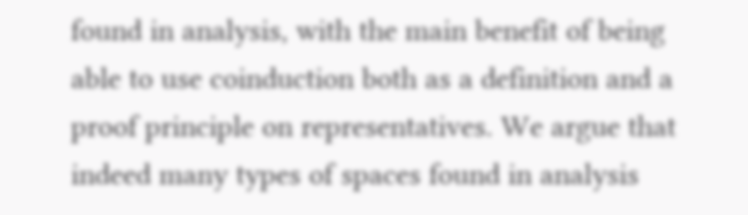found in analysis, with the main benefit of being able to use coinduction both as a definition and a proof principle on representatives. We argue that indeed many types of spaces found in analysis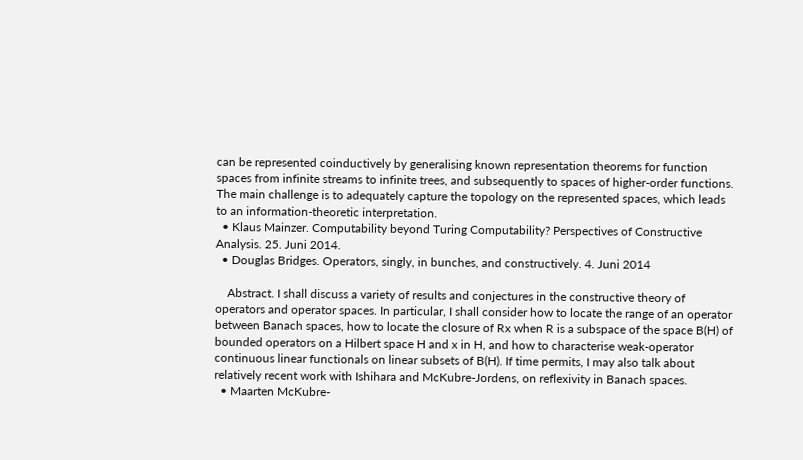can be represented coinductively by generalising known representation theorems for function spaces from infinite streams to infinite trees, and subsequently to spaces of higher-order functions. The main challenge is to adequately capture the topology on the represented spaces, which leads to an information-theoretic interpretation.
  • Klaus Mainzer. Computability beyond Turing Computability? Perspectives of Constructive Analysis. 25. Juni 2014.
  • Douglas Bridges. Operators, singly, in bunches, and constructively. 4. Juni 2014

    Abstract. I shall discuss a variety of results and conjectures in the constructive theory of operators and operator spaces. In particular, I shall consider how to locate the range of an operator between Banach spaces, how to locate the closure of Rx when R is a subspace of the space B(H) of bounded operators on a Hilbert space H and x in H, and how to characterise weak-operator continuous linear functionals on linear subsets of B(H). If time permits, I may also talk about relatively recent work with Ishihara and McKubre-Jordens, on reflexivity in Banach spaces.
  • Maarten McKubre-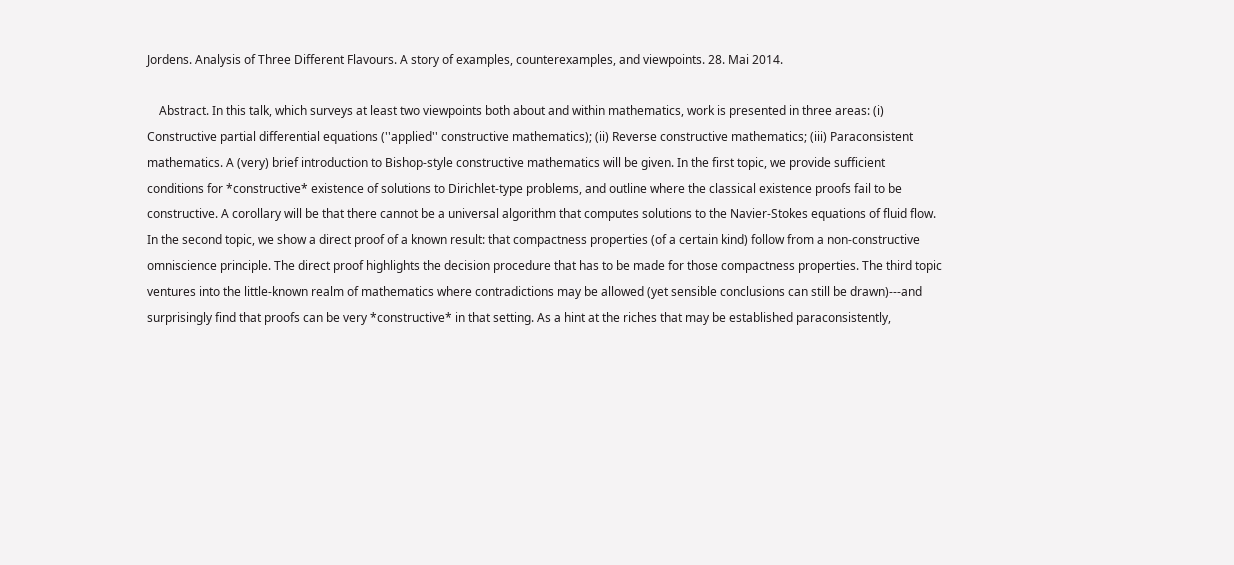Jordens. Analysis of Three Different Flavours. A story of examples, counterexamples, and viewpoints. 28. Mai 2014.

    Abstract. In this talk, which surveys at least two viewpoints both about and within mathematics, work is presented in three areas: (i) Constructive partial differential equations (''applied'' constructive mathematics); (ii) Reverse constructive mathematics; (iii) Paraconsistent mathematics. A (very) brief introduction to Bishop-style constructive mathematics will be given. In the first topic, we provide sufficient conditions for *constructive* existence of solutions to Dirichlet-type problems, and outline where the classical existence proofs fail to be constructive. A corollary will be that there cannot be a universal algorithm that computes solutions to the Navier-Stokes equations of fluid flow. In the second topic, we show a direct proof of a known result: that compactness properties (of a certain kind) follow from a non-constructive omniscience principle. The direct proof highlights the decision procedure that has to be made for those compactness properties. The third topic ventures into the little-known realm of mathematics where contradictions may be allowed (yet sensible conclusions can still be drawn)---and surprisingly find that proofs can be very *constructive* in that setting. As a hint at the riches that may be established paraconsistently,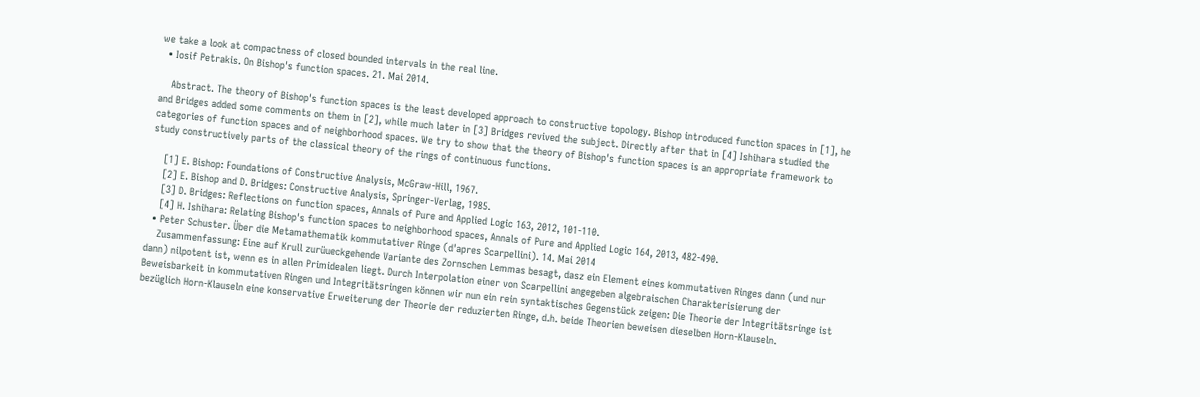we take a look at compactness of closed bounded intervals in the real line.
  • Iosif Petrakis. On Bishop's function spaces. 21. Mai 2014.

    Abstract. The theory of Bishop's function spaces is the least developed approach to constructive topology. Bishop introduced function spaces in [1], he and Bridges added some comments on them in [2], while much later in [3] Bridges revived the subject. Directly after that in [4] Ishihara studied the categories of function spaces and of neighborhood spaces. We try to show that the theory of Bishop's function spaces is an appropriate framework to study constructively parts of the classical theory of the rings of continuous functions.

    [1] E. Bishop: Foundations of Constructive Analysis, McGraw-Hill, 1967.
    [2] E. Bishop and D. Bridges: Constructive Analysis, Springer-Verlag, 1985.
    [3] D. Bridges: Reflections on function spaces, Annals of Pure and Applied Logic 163, 2012, 101-110.
    [4] H. Ishihara: Relating Bishop's function spaces to neighborhood spaces, Annals of Pure and Applied Logic 164, 2013, 482-490.
  • Peter Schuster. Über die Metamathematik kommutativer Ringe (d'apres Scarpellini). 14. Mai 2014
    Zusammenfassung: Eine auf Krull zurüueckgehende Variante des Zornschen Lemmas besagt, dasz ein Element eines kommutativen Ringes dann (und nur dann) nilpotent ist, wenn es in allen Primidealen liegt. Durch Interpolation einer von Scarpellini angegeben algebraischen Charakterisierung der Beweisbarkeit in kommutativen Ringen und Integritätsringen können wir nun ein rein syntaktisches Gegenstück zeigen: Die Theorie der Integritätsringe ist bezüglich Horn-Klauseln eine konservative Erweiterung der Theorie der reduzierten Ringe, d.h. beide Theorien beweisen dieselben Horn-Klauseln.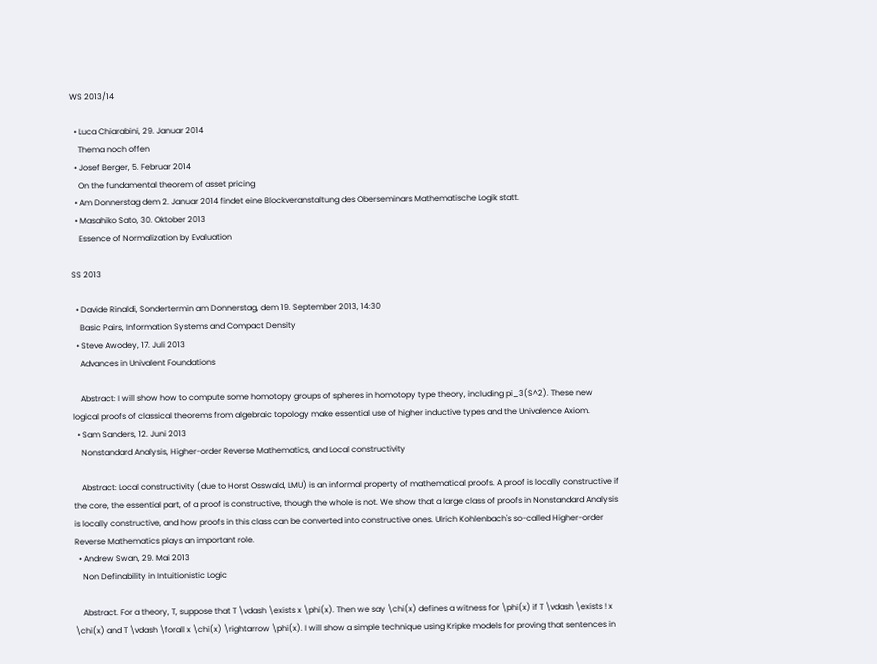WS 2013/14

  • Luca Chiarabini, 29. Januar 2014
    Thema noch offen
  • Josef Berger, 5. Februar 2014
    On the fundamental theorem of asset pricing
  • Am Donnerstag dem 2. Januar 2014 findet eine Blockveranstaltung des Oberseminars Mathematische Logik statt.
  • Masahiko Sato, 30. Oktober 2013
    Essence of Normalization by Evaluation

SS 2013

  • Davide Rinaldi, Sondertermin am Donnerstag, dem 19. September 2013, 14:30
    Basic Pairs, Information Systems and Compact Density
  • Steve Awodey, 17. Juli 2013
    Advances in Univalent Foundations

    Abstract: I will show how to compute some homotopy groups of spheres in homotopy type theory, including pi_3(S^2). These new logical proofs of classical theorems from algebraic topology make essential use of higher inductive types and the Univalence Axiom.
  • Sam Sanders, 12. Juni 2013
    Nonstandard Analysis, Higher-order Reverse Mathematics, and Local constructivity

    Abstract: Local constructivity (due to Horst Osswald, LMU) is an informal property of mathematical proofs. A proof is locally constructive if the core, the essential part, of a proof is constructive, though the whole is not. We show that a large class of proofs in Nonstandard Analysis is locally constructive, and how proofs in this class can be converted into constructive ones. Ulrich Kohlenbach's so-called Higher-order Reverse Mathematics plays an important role.
  • Andrew Swan, 29. Mai 2013
    Non Definability in Intuitionistic Logic

    Abstract. For a theory, T, suppose that T \vdash \exists x \phi(x). Then we say \chi(x) defines a witness for \phi(x) if T \vdash \exists ! x \chi(x) and T \vdash \forall x \chi(x) \rightarrow \phi(x). I will show a simple technique using Kripke models for proving that sentences in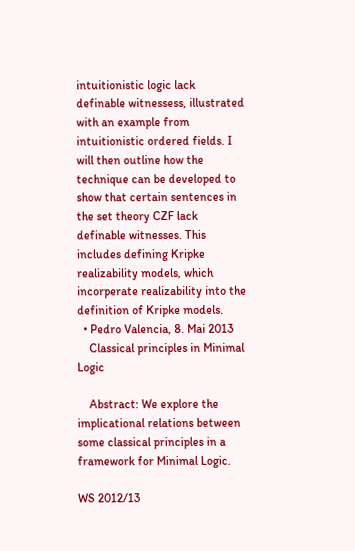intuitionistic logic lack definable witnessess, illustrated with an example from intuitionistic ordered fields. I will then outline how the technique can be developed to show that certain sentences in the set theory CZF lack definable witnesses. This includes defining Kripke realizability models, which incorperate realizability into the definition of Kripke models.
  • Pedro Valencia, 8. Mai 2013
    Classical principles in Minimal Logic

    Abstract: We explore the implicational relations between some classical principles in a framework for Minimal Logic.

WS 2012/13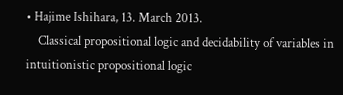• Hajime Ishihara, 13. March 2013.
    Classical propositional logic and decidability of variables in intuitionistic propositional logic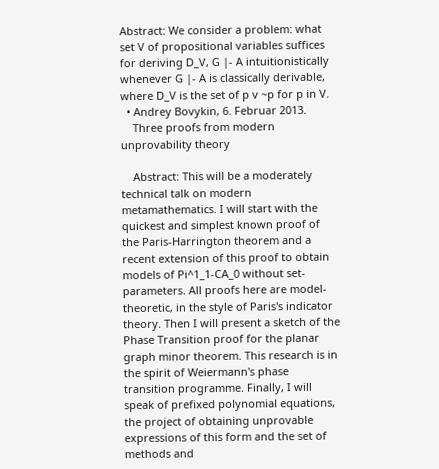Abstract: We consider a problem: what set V of propositional variables suffices for deriving D_V, G |- A intuitionistically whenever G |- A is classically derivable, where D_V is the set of p v ~p for p in V.
  • Andrey Bovykin, 6. Februar 2013.
    Three proofs from modern unprovability theory

    Abstract: This will be a moderately technical talk on modern metamathematics. I will start with the quickest and simplest known proof of the Paris-Harrington theorem and a recent extension of this proof to obtain models of Pi^1_1-CA_0 without set-parameters. All proofs here are model-theoretic, in the style of Paris's indicator theory. Then I will present a sketch of the Phase Transition proof for the planar graph minor theorem. This research is in the spirit of Weiermann's phase transition programme. Finally, I will speak of prefixed polynomial equations, the project of obtaining unprovable expressions of this form and the set of methods and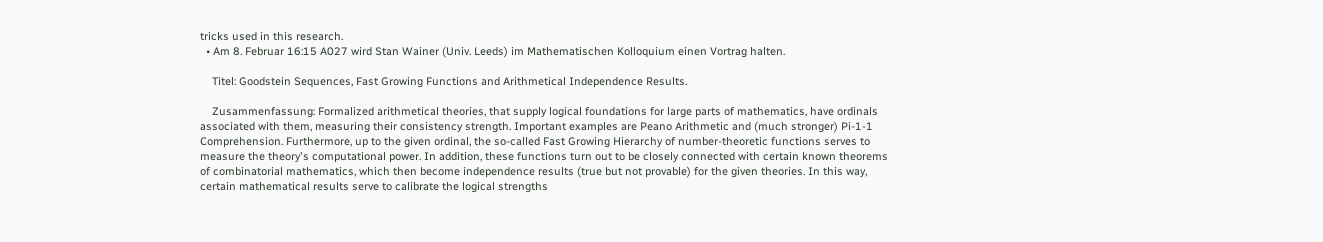tricks used in this research.
  • Am 8. Februar 16:15 A027 wird Stan Wainer (Univ. Leeds) im Mathematischen Kolloquium einen Vortrag halten.

    Titel: Goodstein Sequences, Fast Growing Functions and Arithmetical Independence Results.

    Zusammenfassung: Formalized arithmetical theories, that supply logical foundations for large parts of mathematics, have ordinals associated with them, measuring their consistency strength. Important examples are Peano Arithmetic and (much stronger) Pi-1-1 Comprehension. Furthermore, up to the given ordinal, the so-called Fast Growing Hierarchy of number-theoretic functions serves to measure the theory's computational power. In addition, these functions turn out to be closely connected with certain known theorems of combinatorial mathematics, which then become independence results (true but not provable) for the given theories. In this way, certain mathematical results serve to calibrate the logical strengths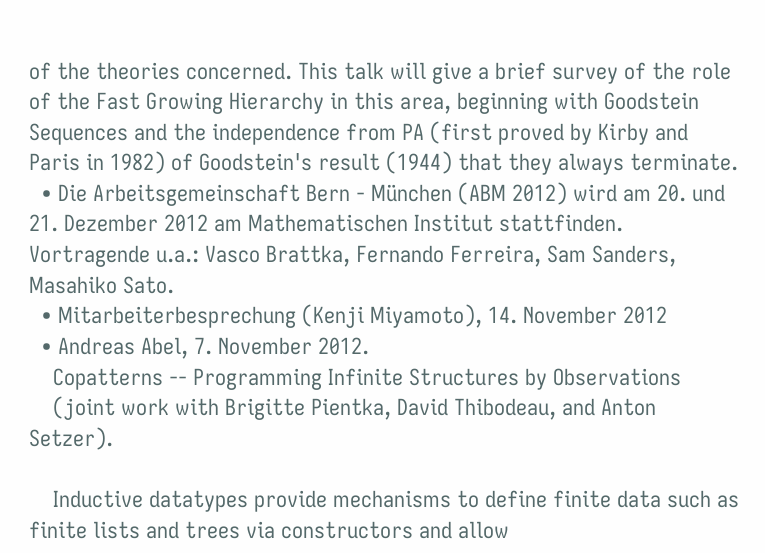of the theories concerned. This talk will give a brief survey of the role of the Fast Growing Hierarchy in this area, beginning with Goodstein Sequences and the independence from PA (first proved by Kirby and Paris in 1982) of Goodstein's result (1944) that they always terminate.
  • Die Arbeitsgemeinschaft Bern - München (ABM 2012) wird am 20. und 21. Dezember 2012 am Mathematischen Institut stattfinden. Vortragende u.a.: Vasco Brattka, Fernando Ferreira, Sam Sanders, Masahiko Sato.
  • Mitarbeiterbesprechung (Kenji Miyamoto), 14. November 2012
  • Andreas Abel, 7. November 2012.
    Copatterns -- Programming Infinite Structures by Observations
    (joint work with Brigitte Pientka, David Thibodeau, and Anton Setzer).

    Inductive datatypes provide mechanisms to define finite data such as finite lists and trees via constructors and allow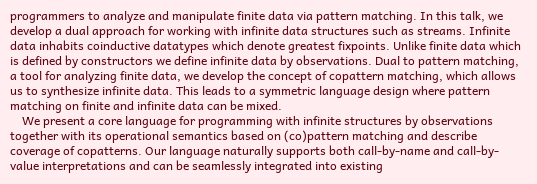programmers to analyze and manipulate finite data via pattern matching. In this talk, we develop a dual approach for working with infinite data structures such as streams. Infinite data inhabits coinductive datatypes which denote greatest fixpoints. Unlike finite data which is defined by constructors we define infinite data by observations. Dual to pattern matching, a tool for analyzing finite data, we develop the concept of copattern matching, which allows us to synthesize infinite data. This leads to a symmetric language design where pattern matching on finite and infinite data can be mixed.
    We present a core language for programming with infinite structures by observations together with its operational semantics based on (co)pattern matching and describe coverage of copatterns. Our language naturally supports both call-by-name and call-by-value interpretations and can be seamlessly integrated into existing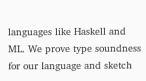languages like Haskell and ML. We prove type soundness for our language and sketch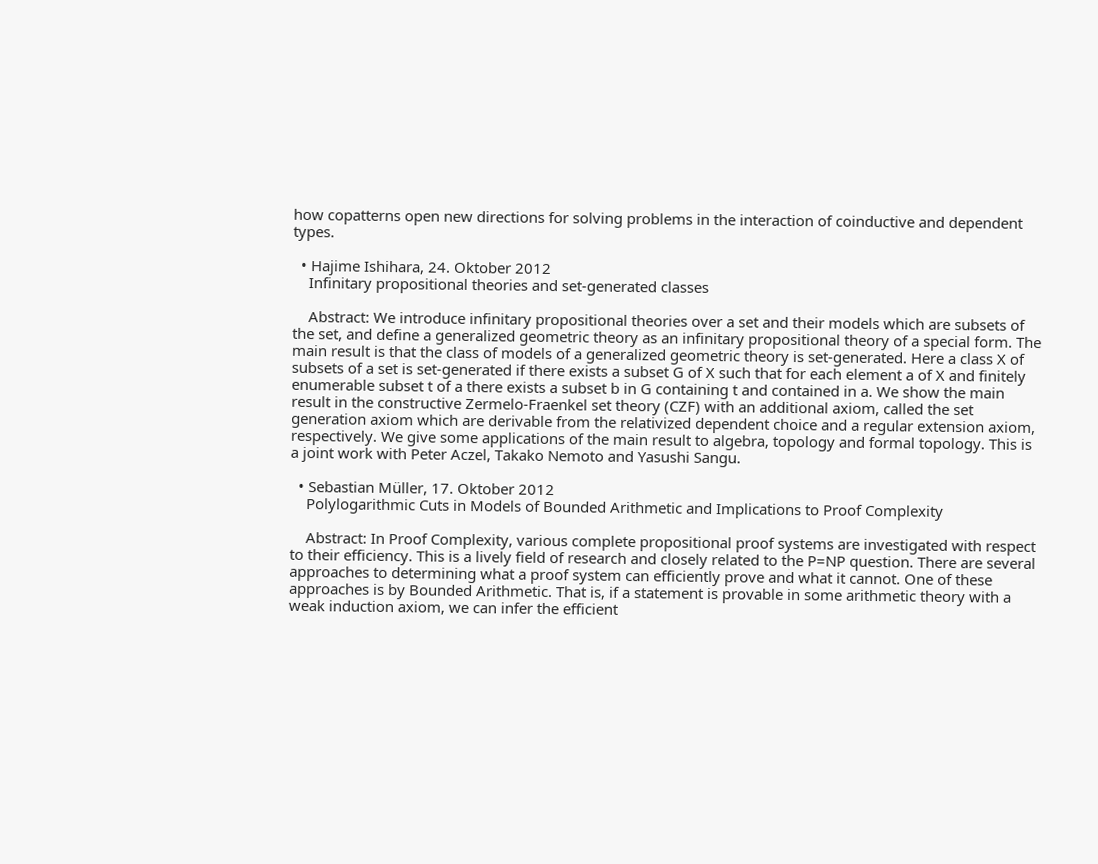how copatterns open new directions for solving problems in the interaction of coinductive and dependent types.

  • Hajime Ishihara, 24. Oktober 2012
    Infinitary propositional theories and set-generated classes

    Abstract: We introduce infinitary propositional theories over a set and their models which are subsets of the set, and define a generalized geometric theory as an infinitary propositional theory of a special form. The main result is that the class of models of a generalized geometric theory is set-generated. Here a class X of subsets of a set is set-generated if there exists a subset G of X such that for each element a of X and finitely enumerable subset t of a there exists a subset b in G containing t and contained in a. We show the main result in the constructive Zermelo-Fraenkel set theory (CZF) with an additional axiom, called the set generation axiom which are derivable from the relativized dependent choice and a regular extension axiom, respectively. We give some applications of the main result to algebra, topology and formal topology. This is a joint work with Peter Aczel, Takako Nemoto and Yasushi Sangu.

  • Sebastian Müller, 17. Oktober 2012
    Polylogarithmic Cuts in Models of Bounded Arithmetic and Implications to Proof Complexity

    Abstract: In Proof Complexity, various complete propositional proof systems are investigated with respect to their efficiency. This is a lively field of research and closely related to the P=NP question. There are several approaches to determining what a proof system can efficiently prove and what it cannot. One of these approaches is by Bounded Arithmetic. That is, if a statement is provable in some arithmetic theory with a weak induction axiom, we can infer the efficient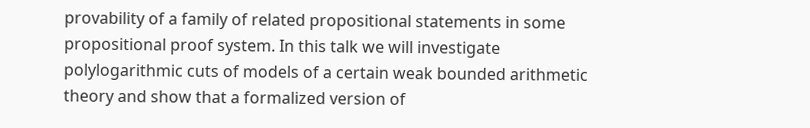provability of a family of related propositional statements in some propositional proof system. In this talk we will investigate polylogarithmic cuts of models of a certain weak bounded arithmetic theory and show that a formalized version of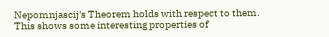Nepomnjascij's Theorem holds with respect to them. This shows some interesting properties of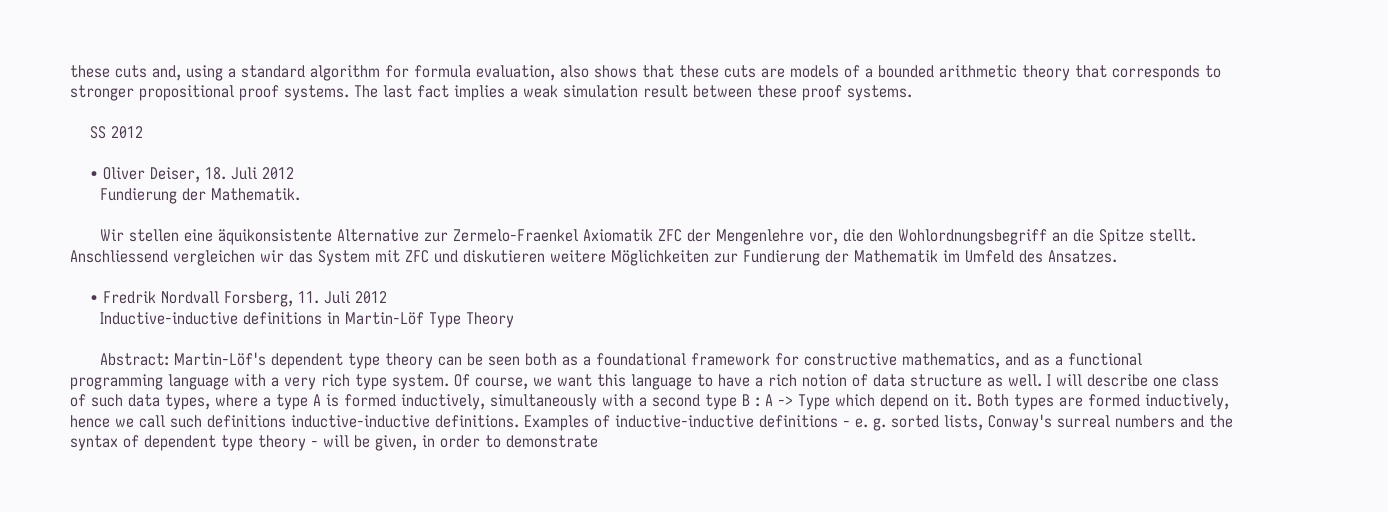these cuts and, using a standard algorithm for formula evaluation, also shows that these cuts are models of a bounded arithmetic theory that corresponds to stronger propositional proof systems. The last fact implies a weak simulation result between these proof systems.

    SS 2012

    • Oliver Deiser, 18. Juli 2012
      Fundierung der Mathematik.

      Wir stellen eine äquikonsistente Alternative zur Zermelo-Fraenkel Axiomatik ZFC der Mengenlehre vor, die den Wohlordnungsbegriff an die Spitze stellt. Anschliessend vergleichen wir das System mit ZFC und diskutieren weitere Möglichkeiten zur Fundierung der Mathematik im Umfeld des Ansatzes.

    • Fredrik Nordvall Forsberg, 11. Juli 2012
      Inductive-inductive definitions in Martin-Löf Type Theory

      Abstract: Martin-Löf's dependent type theory can be seen both as a foundational framework for constructive mathematics, and as a functional programming language with a very rich type system. Of course, we want this language to have a rich notion of data structure as well. I will describe one class of such data types, where a type A is formed inductively, simultaneously with a second type B : A -> Type which depend on it. Both types are formed inductively, hence we call such definitions inductive-inductive definitions. Examples of inductive-inductive definitions - e. g. sorted lists, Conway's surreal numbers and the syntax of dependent type theory - will be given, in order to demonstrate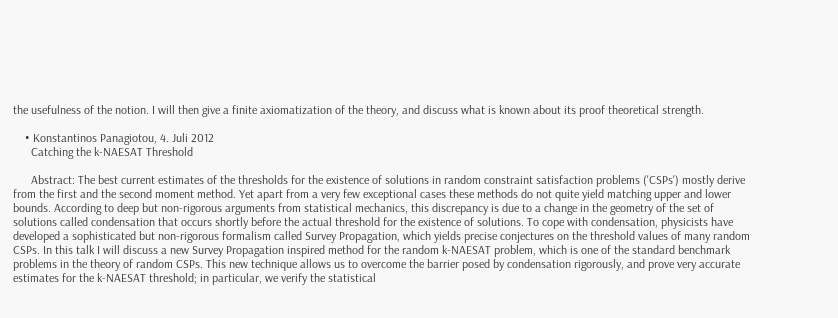the usefulness of the notion. I will then give a finite axiomatization of the theory, and discuss what is known about its proof theoretical strength.

    • Konstantinos Panagiotou, 4. Juli 2012
      Catching the k-NAESAT Threshold

      Abstract: The best current estimates of the thresholds for the existence of solutions in random constraint satisfaction problems ('CSPs') mostly derive from the first and the second moment method. Yet apart from a very few exceptional cases these methods do not quite yield matching upper and lower bounds. According to deep but non-rigorous arguments from statistical mechanics, this discrepancy is due to a change in the geometry of the set of solutions called condensation that occurs shortly before the actual threshold for the existence of solutions. To cope with condensation, physicists have developed a sophisticated but non-rigorous formalism called Survey Propagation, which yields precise conjectures on the threshold values of many random CSPs. In this talk I will discuss a new Survey Propagation inspired method for the random k-NAESAT problem, which is one of the standard benchmark problems in the theory of random CSPs. This new technique allows us to overcome the barrier posed by condensation rigorously, and prove very accurate estimates for the k-NAESAT threshold; in particular, we verify the statistical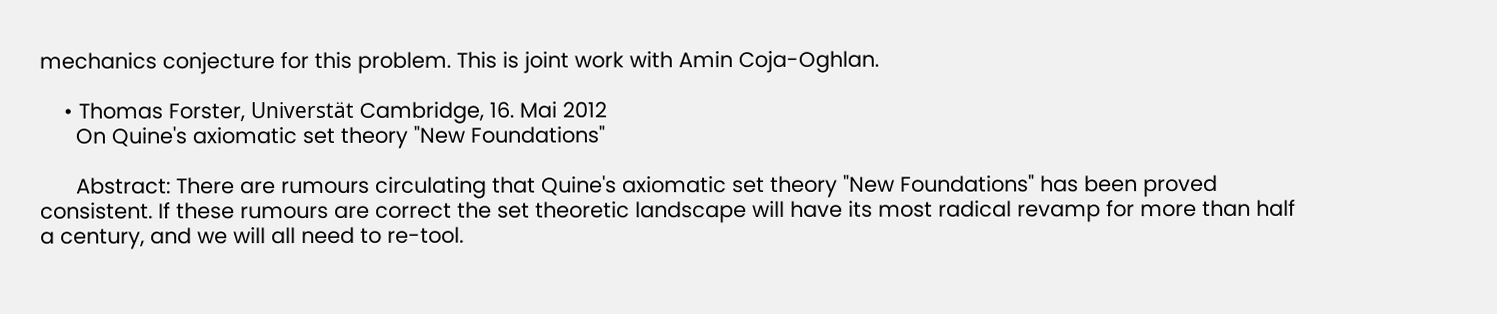mechanics conjecture for this problem. This is joint work with Amin Coja-Oghlan.

    • Thomas Forster, Universtät Cambridge, 16. Mai 2012
      On Quine's axiomatic set theory "New Foundations"

      Abstract: There are rumours circulating that Quine's axiomatic set theory "New Foundations" has been proved consistent. If these rumours are correct the set theoretic landscape will have its most radical revamp for more than half a century, and we will all need to re-tool.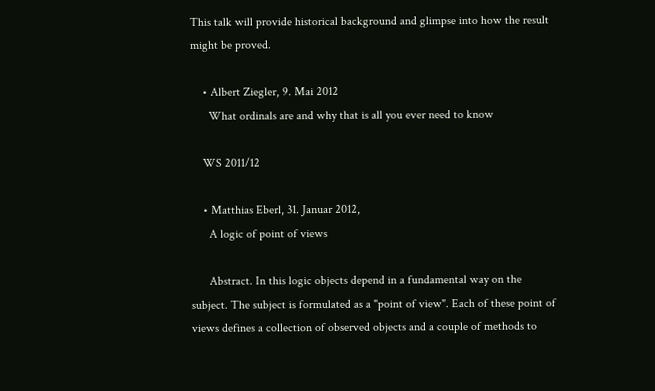This talk will provide historical background and glimpse into how the result might be proved.

    • Albert Ziegler, 9. Mai 2012
      What ordinals are and why that is all you ever need to know

    WS 2011/12

    • Matthias Eberl, 31. Januar 2012,
      A logic of point of views

      Abstract. In this logic objects depend in a fundamental way on the subject. The subject is formulated as a "point of view". Each of these point of views defines a collection of observed objects and a couple of methods to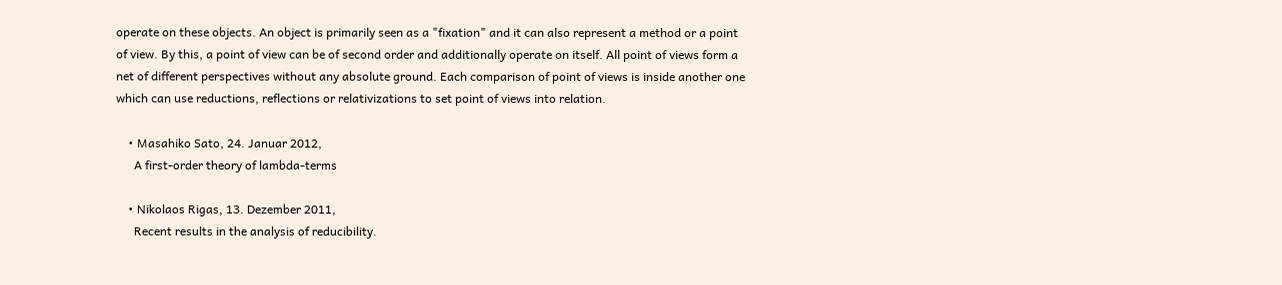operate on these objects. An object is primarily seen as a "fixation" and it can also represent a method or a point of view. By this, a point of view can be of second order and additionally operate on itself. All point of views form a net of different perspectives without any absolute ground. Each comparison of point of views is inside another one which can use reductions, reflections or relativizations to set point of views into relation.

    • Masahiko Sato, 24. Januar 2012,
      A first-order theory of lambda-terms

    • Nikolaos Rigas, 13. Dezember 2011,
      Recent results in the analysis of reducibility.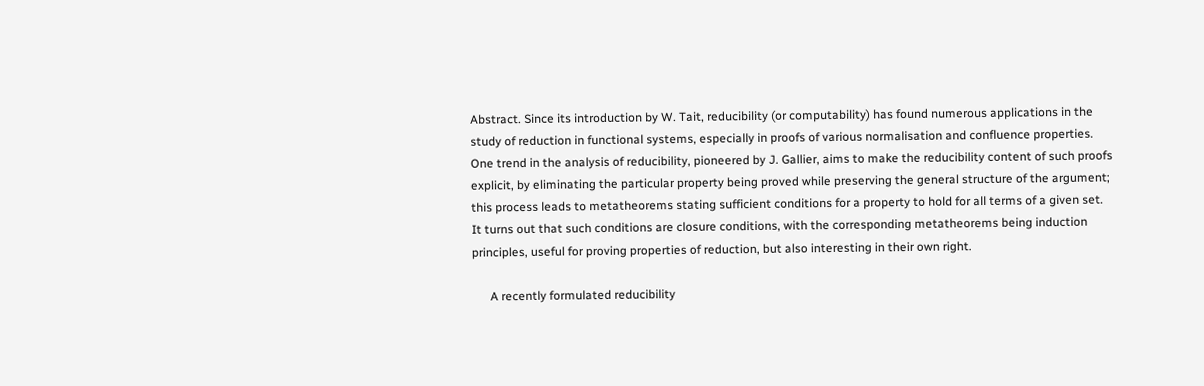Abstract. Since its introduction by W. Tait, reducibility (or computability) has found numerous applications in the study of reduction in functional systems, especially in proofs of various normalisation and confluence properties. One trend in the analysis of reducibility, pioneered by J. Gallier, aims to make the reducibility content of such proofs explicit, by eliminating the particular property being proved while preserving the general structure of the argument; this process leads to metatheorems stating sufficient conditions for a property to hold for all terms of a given set. It turns out that such conditions are closure conditions, with the corresponding metatheorems being induction principles, useful for proving properties of reduction, but also interesting in their own right.

      A recently formulated reducibility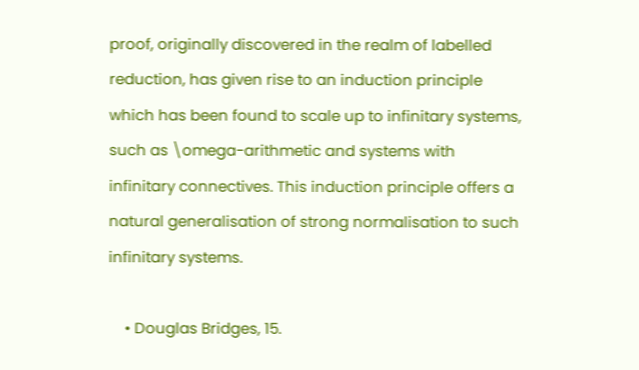proof, originally discovered in the realm of labelled reduction, has given rise to an induction principle which has been found to scale up to infinitary systems, such as \omega-arithmetic and systems with infinitary connectives. This induction principle offers a natural generalisation of strong normalisation to such infinitary systems.

    • Douglas Bridges, 15.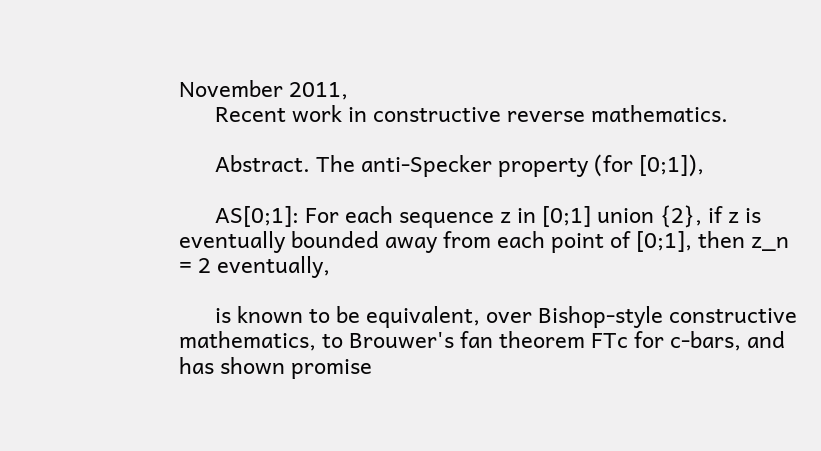November 2011,
      Recent work in constructive reverse mathematics.

      Abstract. The anti-Specker property (for [0;1]),

      AS[0;1]: For each sequence z in [0;1] union {2}, if z is eventually bounded away from each point of [0;1], then z_n = 2 eventually,

      is known to be equivalent, over Bishop-style constructive mathematics, to Brouwer's fan theorem FTc for c-bars, and has shown promise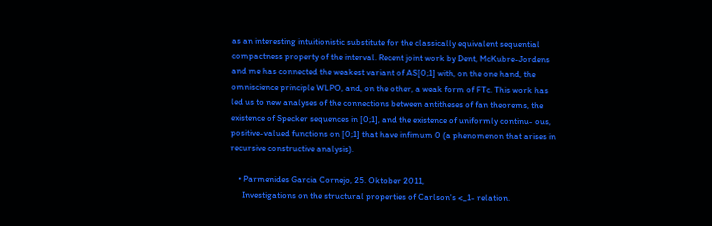as an interesting intuitionistic substitute for the classically equivalent sequential compactness property of the interval. Recent joint work by Dent, McKubre-Jordens and me has connected the weakest variant of AS[0;1] with, on the one hand, the omniscience principle WLPO, and, on the other, a weak form of FTc. This work has led us to new analyses of the connections between antitheses of fan theorems, the existence of Specker sequences in [0;1], and the existence of uniformly continu- ous, positive-valued functions on [0;1] that have infimum 0 (a phenomenon that arises in recursive constructive analysis).

    • Parmenides Garcia Cornejo, 25. Oktober 2011,
      Investigations on the structural properties of Carlson's <_1- relation.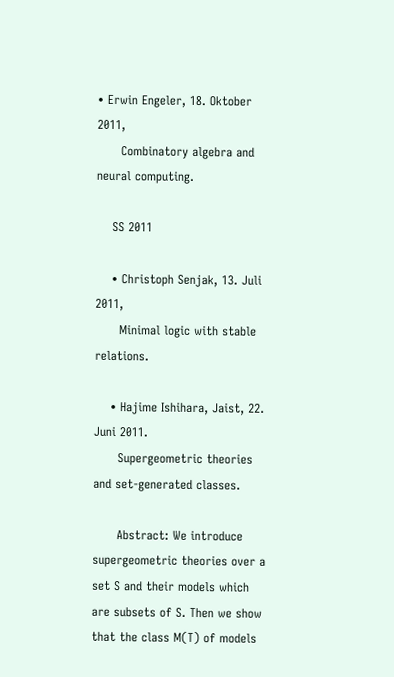• Erwin Engeler, 18. Oktober 2011,
      Combinatory algebra and neural computing.

    SS 2011

    • Christoph Senjak, 13. Juli 2011,
      Minimal logic with stable relations.

    • Hajime Ishihara, Jaist, 22. Juni 2011.
      Supergeometric theories and set-generated classes.

      Abstract: We introduce supergeometric theories over a set S and their models which are subsets of S. Then we show that the class M(T) of models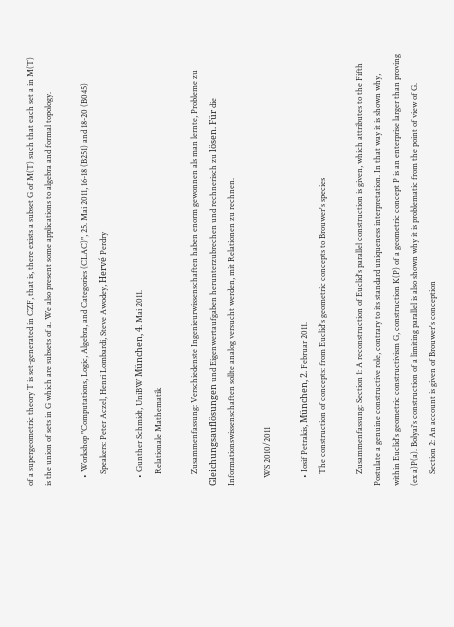of a supergeometric theory T is set-generated in CZF, that is, there exists a subset G of M(T) such that each set a in M(T) is the union of sets in G which are subsets of a. We also present some applications to algebra and formal topology.

    • Workshop "Computations, Logic, Algebra, and Categories (CLAC)", 25. Mai 2011, 16-18 (B251) and 18-20 (B045)
      Speakers: Peter Aczel, Henri Lombardi, Steve Awodey, Hervé Perdry

    • Gunther Schmidt, UniBW München, 4. Mai 2011.
      Relationale Mathematik

      Zusammenfassung: Verschiedenste Ingenieurwissenschaften haben enorm gewonnen als man lernte, Probleme zu Gleichungsauflösungen und Eigenwertaufgaben herunterzubrechen und rechnerisch zu lösen. Für die Informationswissenschaften sollte analog versucht werden, mit Relationen zu rechnen.

    WS 2010/2011

    • Iosif Petrakis, München, 2. Februar 2011.
      The construction of concepts: from Euclid's geometric concepts to Brouwer's species

      Zusammenfassung: Section 1: A reconstruction of Euclid's parallel construction is given, which attributes to the Fifth Postulate a genuine constructive role, contrary to its standard uniqueness interpretation. In that way it is shown why, within Euclid's geometric constructivism G, construction K(P) of a geometric concept P is an enterprise larger than proving (ex a)P(a). Bolyai's construction of a limiting parallel is also shown why it is problematic from the point of view of G.
      Section 2: An account is given of Brouwer's conception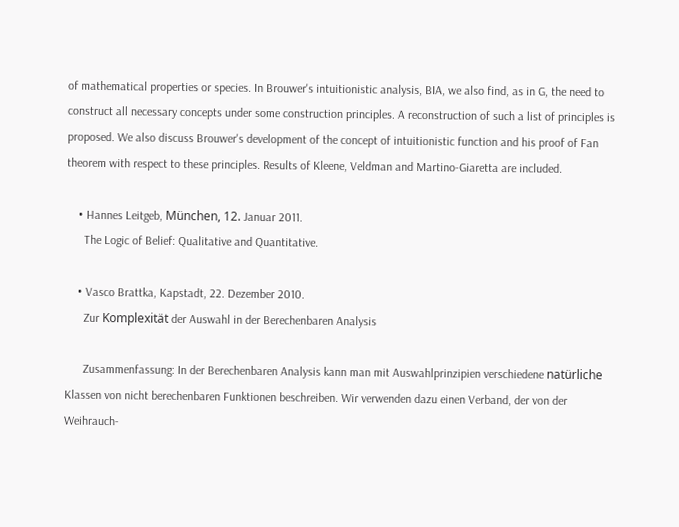of mathematical properties or species. In Brouwer's intuitionistic analysis, BIA, we also find, as in G, the need to construct all necessary concepts under some construction principles. A reconstruction of such a list of principles is proposed. We also discuss Brouwer's development of the concept of intuitionistic function and his proof of Fan theorem with respect to these principles. Results of Kleene, Veldman and Martino-Giaretta are included.

    • Hannes Leitgeb, München, 12. Januar 2011.
      The Logic of Belief: Qualitative and Quantitative.

    • Vasco Brattka, Kapstadt, 22. Dezember 2010.
      Zur Komplexität der Auswahl in der Berechenbaren Analysis

      Zusammenfassung: In der Berechenbaren Analysis kann man mit Auswahlprinzipien verschiedene natürliche Klassen von nicht berechenbaren Funktionen beschreiben. Wir verwenden dazu einen Verband, der von der Weihrauch-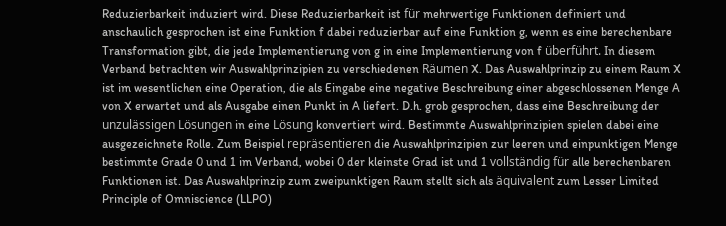Reduzierbarkeit induziert wird. Diese Reduzierbarkeit ist für mehrwertige Funktionen definiert und anschaulich gesprochen ist eine Funktion f dabei reduzierbar auf eine Funktion g, wenn es eine berechenbare Transformation gibt, die jede Implementierung von g in eine Implementierung von f überführt. In diesem Verband betrachten wir Auswahlprinzipien zu verschiedenen Räumen X. Das Auswahlprinzip zu einem Raum X ist im wesentlichen eine Operation, die als Eingabe eine negative Beschreibung einer abgeschlossenen Menge A von X erwartet und als Ausgabe einen Punkt in A liefert. D.h. grob gesprochen, dass eine Beschreibung der unzulässigen Lösungen in eine Lösung konvertiert wird. Bestimmte Auswahlprinzipien spielen dabei eine ausgezeichnete Rolle. Zum Beispiel repräsentieren die Auswahlprinzipien zur leeren und einpunktigen Menge bestimmte Grade 0 und 1 im Verband, wobei 0 der kleinste Grad ist und 1 vollständig für alle berechenbaren Funktionen ist. Das Auswahlprinzip zum zweipunktigen Raum stellt sich als äquivalent zum Lesser Limited Principle of Omniscience (LLPO)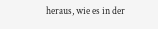heraus, wie es in der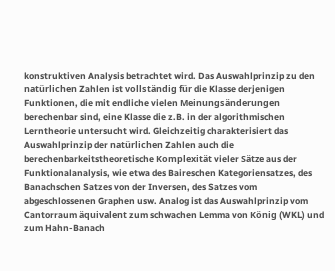konstruktiven Analysis betrachtet wird. Das Auswahlprinzip zu den natürlichen Zahlen ist vollständig für die Klasse derjenigen Funktionen, die mit endliche vielen Meinungsänderungen berechenbar sind, eine Klasse die z.B. in der algorithmischen Lerntheorie untersucht wird. Gleichzeitig charakterisiert das Auswahlprinzip der natürlichen Zahlen auch die berechenbarkeitstheoretische Komplexität vieler Sätze aus der Funktionalanalysis, wie etwa des Baireschen Kategoriensatzes, des Banachschen Satzes von der Inversen, des Satzes vom abgeschlossenen Graphen usw. Analog ist das Auswahlprinzip vom Cantorraum äquivalent zum schwachen Lemma von König (WKL) und zum Hahn-Banach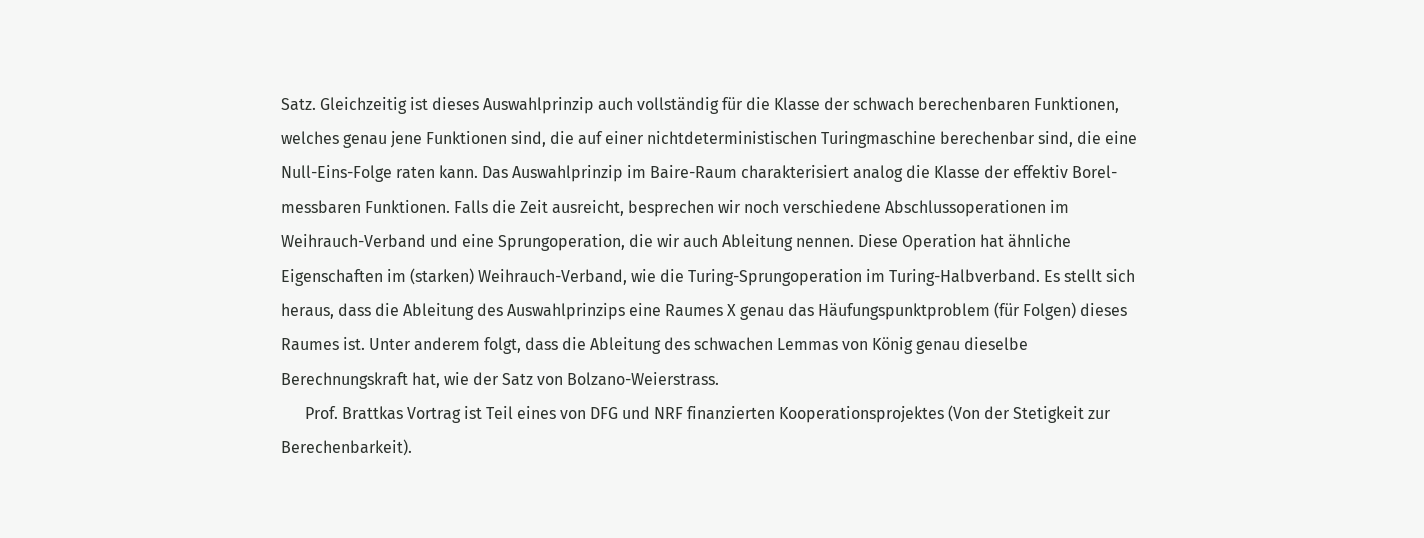Satz. Gleichzeitig ist dieses Auswahlprinzip auch vollständig für die Klasse der schwach berechenbaren Funktionen, welches genau jene Funktionen sind, die auf einer nichtdeterministischen Turingmaschine berechenbar sind, die eine Null-Eins-Folge raten kann. Das Auswahlprinzip im Baire-Raum charakterisiert analog die Klasse der effektiv Borel-messbaren Funktionen. Falls die Zeit ausreicht, besprechen wir noch verschiedene Abschlussoperationen im Weihrauch-Verband und eine Sprungoperation, die wir auch Ableitung nennen. Diese Operation hat ähnliche Eigenschaften im (starken) Weihrauch-Verband, wie die Turing-Sprungoperation im Turing-Halbverband. Es stellt sich heraus, dass die Ableitung des Auswahlprinzips eine Raumes X genau das Häufungspunktproblem (für Folgen) dieses Raumes ist. Unter anderem folgt, dass die Ableitung des schwachen Lemmas von König genau dieselbe Berechnungskraft hat, wie der Satz von Bolzano-Weierstrass.
      Prof. Brattkas Vortrag ist Teil eines von DFG und NRF finanzierten Kooperationsprojektes (Von der Stetigkeit zur Berechenbarkeit).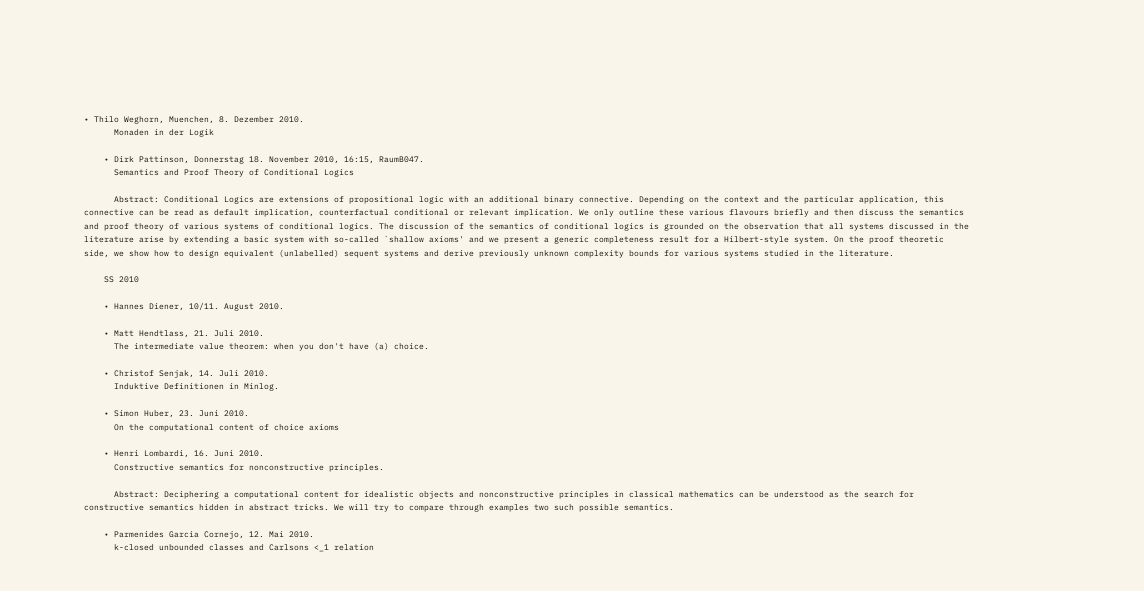• Thilo Weghorn, Muenchen, 8. Dezember 2010.
      Monaden in der Logik

    • Dirk Pattinson, Donnerstag 18. November 2010, 16:15, RaumB047.
      Semantics and Proof Theory of Conditional Logics

      Abstract: Conditional Logics are extensions of propositional logic with an additional binary connective. Depending on the context and the particular application, this connective can be read as default implication, counterfactual conditional or relevant implication. We only outline these various flavours briefly and then discuss the semantics and proof theory of various systems of conditional logics. The discussion of the semantics of conditional logics is grounded on the observation that all systems discussed in the literature arise by extending a basic system with so-called `shallow axioms' and we present a generic completeness result for a Hilbert-style system. On the proof theoretic side, we show how to design equivalent (unlabelled) sequent systems and derive previously unknown complexity bounds for various systems studied in the literature.

    SS 2010

    • Hannes Diener, 10/11. August 2010.

    • Matt Hendtlass, 21. Juli 2010.
      The intermediate value theorem: when you don't have (a) choice.

    • Christof Senjak, 14. Juli 2010.
      Induktive Definitionen in Minlog.

    • Simon Huber, 23. Juni 2010.
      On the computational content of choice axioms

    • Henri Lombardi, 16. Juni 2010.
      Constructive semantics for nonconstructive principles.

      Abstract: Deciphering a computational content for idealistic objects and nonconstructive principles in classical mathematics can be understood as the search for constructive semantics hidden in abstract tricks. We will try to compare through examples two such possible semantics.

    • Parmenides Garcia Cornejo, 12. Mai 2010.
      k-closed unbounded classes and Carlsons <_1 relation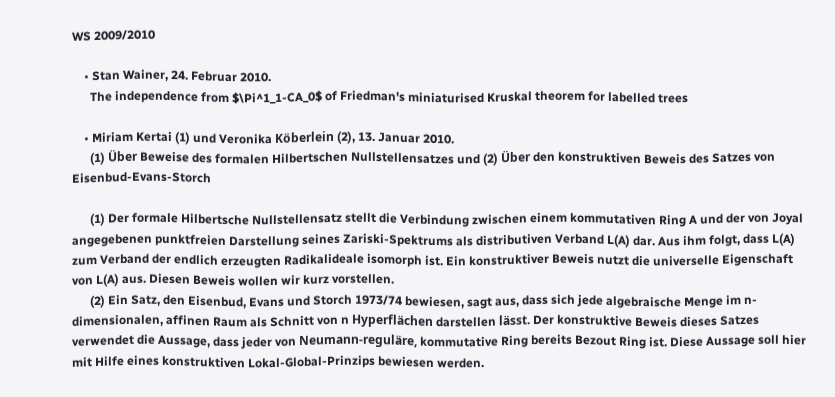WS 2009/2010

    • Stan Wainer, 24. Februar 2010.
      The independence from $\Pi^1_1-CA_0$ of Friedman's miniaturised Kruskal theorem for labelled trees

    • Miriam Kertai (1) und Veronika Köberlein (2), 13. Januar 2010.
      (1) Über Beweise des formalen Hilbertschen Nullstellensatzes und (2) Über den konstruktiven Beweis des Satzes von Eisenbud-Evans-Storch

      (1) Der formale Hilbertsche Nullstellensatz stellt die Verbindung zwischen einem kommutativen Ring A und der von Joyal angegebenen punktfreien Darstellung seines Zariski-Spektrums als distributiven Verband L(A) dar. Aus ihm folgt, dass L(A) zum Verband der endlich erzeugten Radikalideale isomorph ist. Ein konstruktiver Beweis nutzt die universelle Eigenschaft von L(A) aus. Diesen Beweis wollen wir kurz vorstellen.
      (2) Ein Satz, den Eisenbud, Evans und Storch 1973/74 bewiesen, sagt aus, dass sich jede algebraische Menge im n-dimensionalen, affinen Raum als Schnitt von n Hyperflächen darstellen lässt. Der konstruktive Beweis dieses Satzes verwendet die Aussage, dass jeder von Neumann-reguläre, kommutative Ring bereits Bezout Ring ist. Diese Aussage soll hier mit Hilfe eines konstruktiven Lokal-Global-Prinzips bewiesen werden.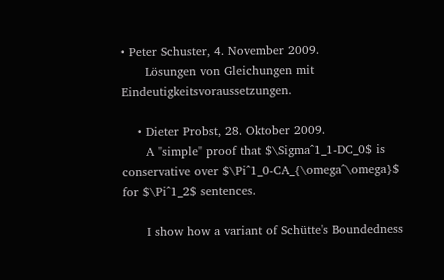• Peter Schuster, 4. November 2009.
      Lösungen von Gleichungen mit Eindeutigkeitsvoraussetzungen.

    • Dieter Probst, 28. Oktober 2009.
      A "simple" proof that $\Sigma^1_1-DC_0$ is conservative over $\Pi^1_0-CA_{\omega^\omega}$ for $\Pi^1_2$ sentences.

      I show how a variant of Schütte's Boundedness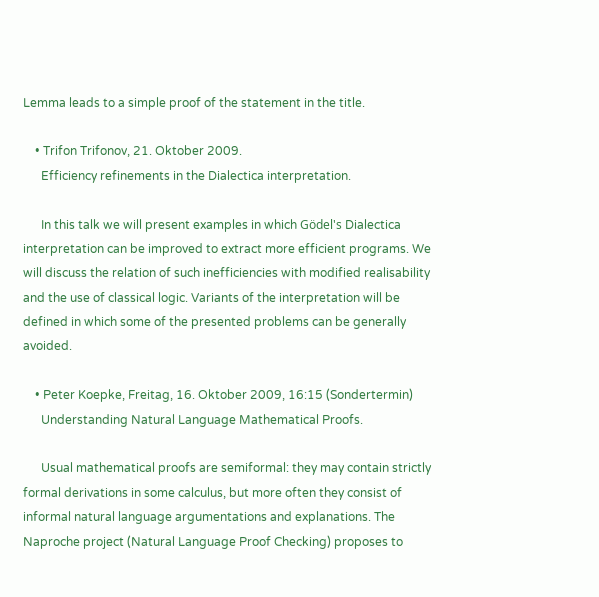Lemma leads to a simple proof of the statement in the title.

    • Trifon Trifonov, 21. Oktober 2009.
      Efficiency refinements in the Dialectica interpretation.

      In this talk we will present examples in which Gödel's Dialectica interpretation can be improved to extract more efficient programs. We will discuss the relation of such inefficiencies with modified realisability and the use of classical logic. Variants of the interpretation will be defined in which some of the presented problems can be generally avoided.

    • Peter Koepke, Freitag, 16. Oktober 2009, 16:15 (Sondertermin)
      Understanding Natural Language Mathematical Proofs.

      Usual mathematical proofs are semiformal: they may contain strictly formal derivations in some calculus, but more often they consist of informal natural language argumentations and explanations. The Naproche project (Natural Language Proof Checking) proposes to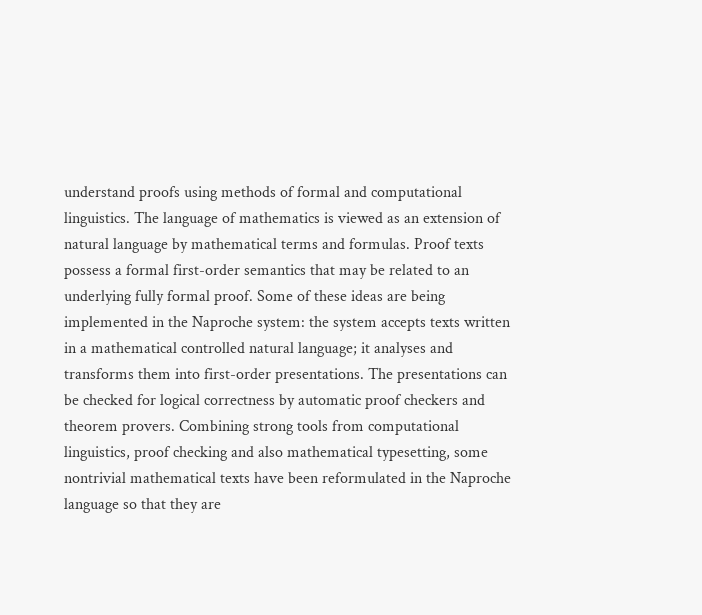understand proofs using methods of formal and computational linguistics. The language of mathematics is viewed as an extension of natural language by mathematical terms and formulas. Proof texts possess a formal first-order semantics that may be related to an underlying fully formal proof. Some of these ideas are being implemented in the Naproche system: the system accepts texts written in a mathematical controlled natural language; it analyses and transforms them into first-order presentations. The presentations can be checked for logical correctness by automatic proof checkers and theorem provers. Combining strong tools from computational linguistics, proof checking and also mathematical typesetting, some nontrivial mathematical texts have been reformulated in the Naproche language so that they are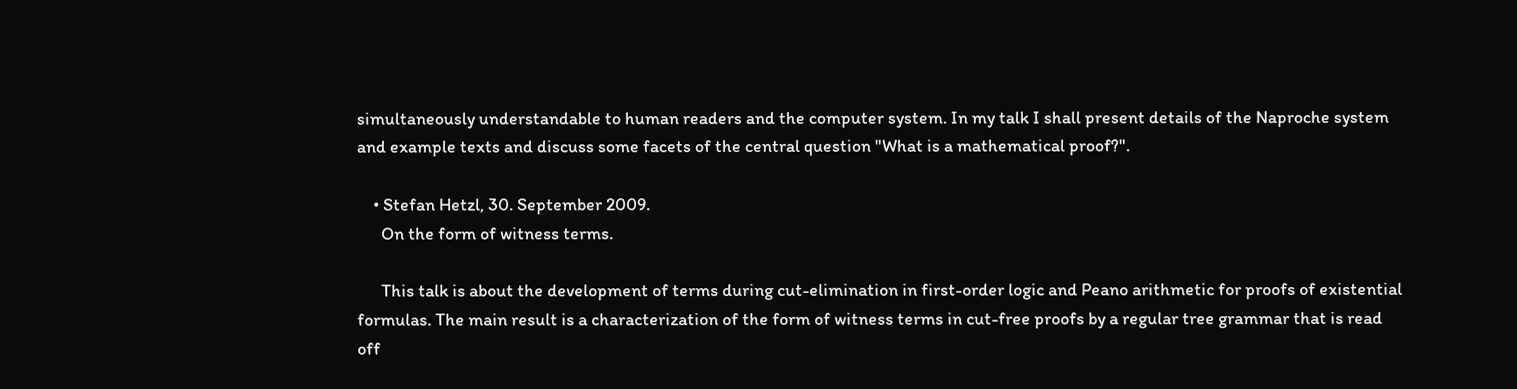simultaneously understandable to human readers and the computer system. In my talk I shall present details of the Naproche system and example texts and discuss some facets of the central question "What is a mathematical proof?".

    • Stefan Hetzl, 30. September 2009.
      On the form of witness terms.

      This talk is about the development of terms during cut-elimination in first-order logic and Peano arithmetic for proofs of existential formulas. The main result is a characterization of the form of witness terms in cut-free proofs by a regular tree grammar that is read off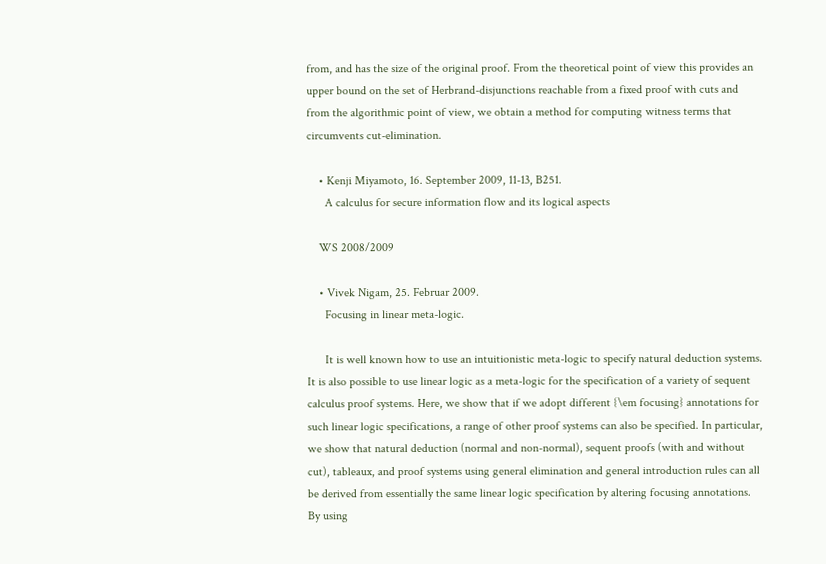from, and has the size of the original proof. From the theoretical point of view this provides an upper bound on the set of Herbrand-disjunctions reachable from a fixed proof with cuts and from the algorithmic point of view, we obtain a method for computing witness terms that circumvents cut-elimination.

    • Kenji Miyamoto, 16. September 2009, 11-13, B251.
      A calculus for secure information flow and its logical aspects

    WS 2008/2009

    • Vivek Nigam, 25. Februar 2009.
      Focusing in linear meta-logic.

      It is well known how to use an intuitionistic meta-logic to specify natural deduction systems. It is also possible to use linear logic as a meta-logic for the specification of a variety of sequent calculus proof systems. Here, we show that if we adopt different {\em focusing} annotations for such linear logic specifications, a range of other proof systems can also be specified. In particular, we show that natural deduction (normal and non-normal), sequent proofs (with and without cut), tableaux, and proof systems using general elimination and general introduction rules can all be derived from essentially the same linear logic specification by altering focusing annotations. By using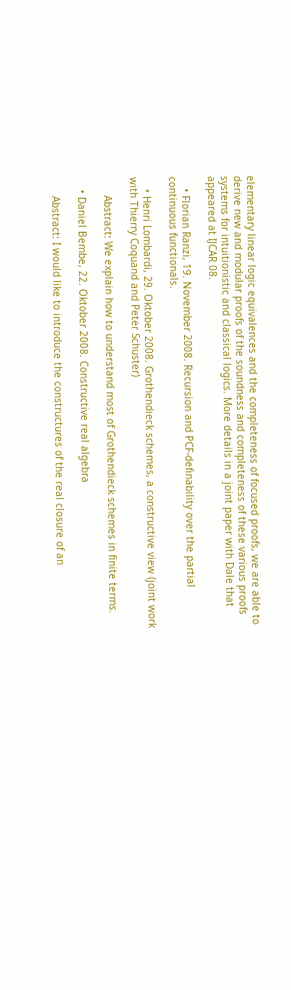elementary linear logic equivalences and the completeness of focused proofs, we are able to derive new and modular proofs of the soundness and completeness of these various proofs systems for intuitionistic and classical logics. More details in a joint paper with Dale that appeared at IJCAR 08.

    • Florian Ranzi, 19. November 2008. Recursion and PCF-definability over the partial continuous functionals.

    • Henri Lombardi, 29. Oktober 2008. Grothendieck schemes, a constructive view (joint work with Thierry Coquand and Peter Schuster)

      Abstract: We explain how to understand most of Grothendieck schemes in finite terms.

    • Daniel Bembe, 22. Oktober 2008. Constructive real algebra

      Abstract: I would like to introduce the constructures of the real closure of an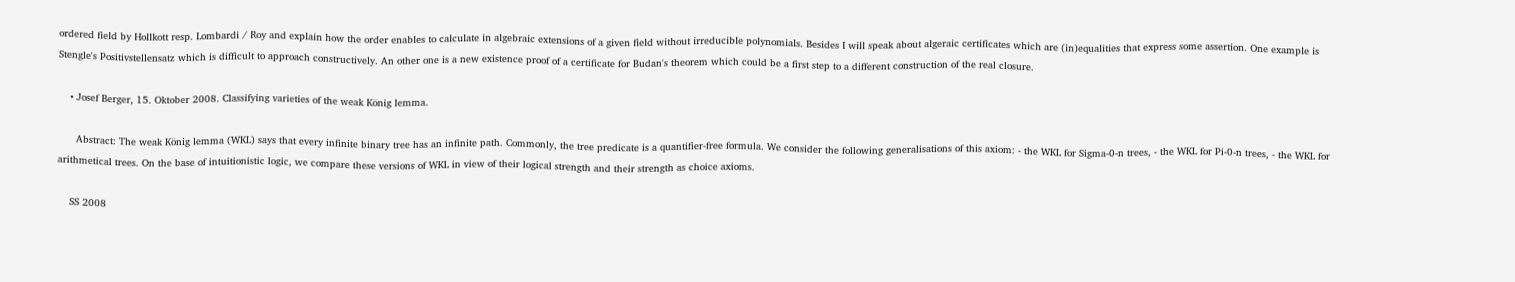ordered field by Hollkott resp. Lombardi / Roy and explain how the order enables to calculate in algebraic extensions of a given field without irreducible polynomials. Besides I will speak about algeraic certificates which are (in)equalities that express some assertion. One example is Stengle's Positivstellensatz which is difficult to approach constructively. An other one is a new existence proof of a certificate for Budan's theorem which could be a first step to a different construction of the real closure.

    • Josef Berger, 15. Oktober 2008. Classifying varieties of the weak König lemma.

      Abstract: The weak König lemma (WKL) says that every infinite binary tree has an infinite path. Commonly, the tree predicate is a quantifier-free formula. We consider the following generalisations of this axiom: - the WKL for Sigma-0-n trees, - the WKL for Pi-0-n trees, - the WKL for arithmetical trees. On the base of intuitionistic logic, we compare these versions of WKL in view of their logical strength and their strength as choice axioms.

    SS 2008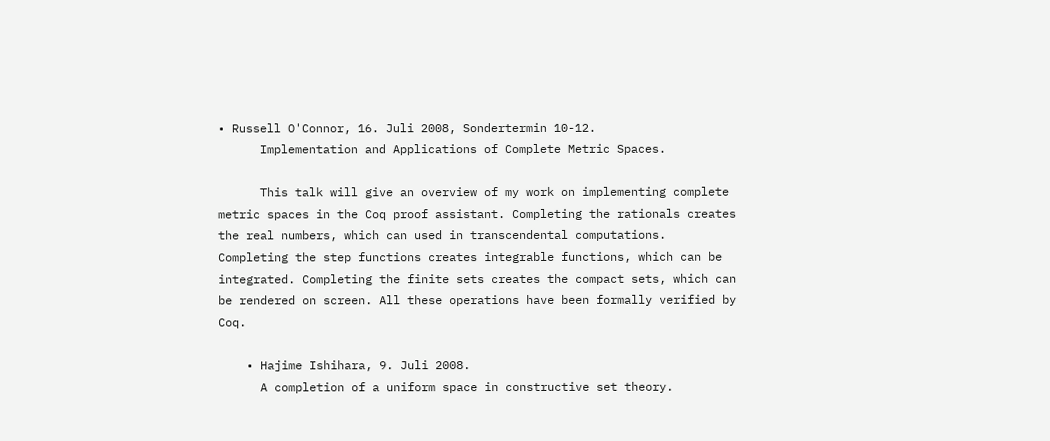• Russell O'Connor, 16. Juli 2008, Sondertermin 10-12.
      Implementation and Applications of Complete Metric Spaces.

      This talk will give an overview of my work on implementing complete metric spaces in the Coq proof assistant. Completing the rationals creates the real numbers, which can used in transcendental computations. Completing the step functions creates integrable functions, which can be integrated. Completing the finite sets creates the compact sets, which can be rendered on screen. All these operations have been formally verified by Coq.

    • Hajime Ishihara, 9. Juli 2008.
      A completion of a uniform space in constructive set theory.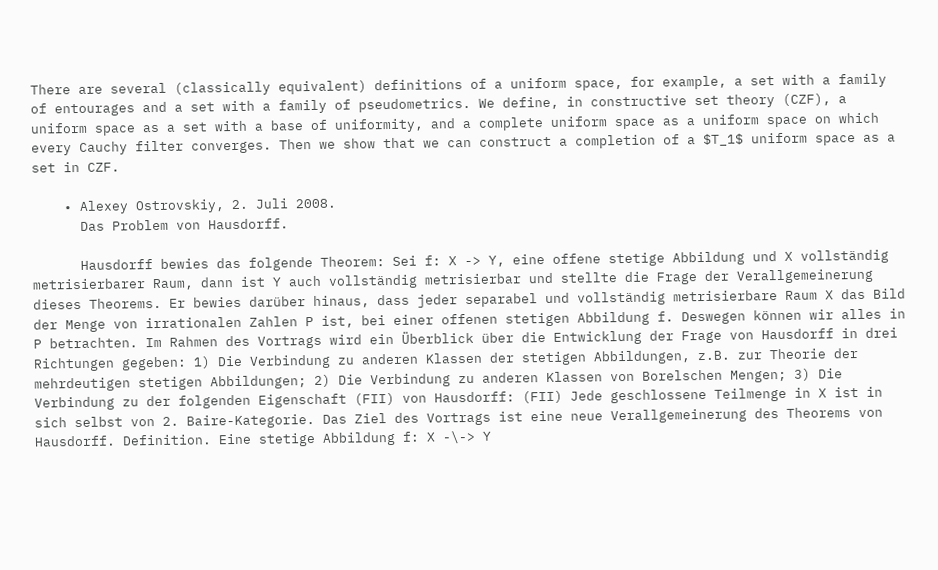There are several (classically equivalent) definitions of a uniform space, for example, a set with a family of entourages and a set with a family of pseudometrics. We define, in constructive set theory (CZF), a uniform space as a set with a base of uniformity, and a complete uniform space as a uniform space on which every Cauchy filter converges. Then we show that we can construct a completion of a $T_1$ uniform space as a set in CZF.

    • Alexey Ostrovskiy, 2. Juli 2008.
      Das Problem von Hausdorff.

      Hausdorff bewies das folgende Theorem: Sei f: X -> Y, eine offene stetige Abbildung und X vollständig metrisierbarer Raum, dann ist Y auch vollständig metrisierbar und stellte die Frage der Verallgemeinerung dieses Theorems. Er bewies darüber hinaus, dass jeder separabel und vollständig metrisierbare Raum X das Bild der Menge von irrationalen Zahlen P ist, bei einer offenen stetigen Abbildung f. Deswegen können wir alles in P betrachten. Im Rahmen des Vortrags wird ein Überblick über die Entwicklung der Frage von Hausdorff in drei Richtungen gegeben: 1) Die Verbindung zu anderen Klassen der stetigen Abbildungen, z.B. zur Theorie der mehrdeutigen stetigen Abbildungen; 2) Die Verbindung zu anderen Klassen von Borelschen Mengen; 3) Die Verbindung zu der folgenden Eigenschaft (FII) von Hausdorff: (FII) Jede geschlossene Teilmenge in X ist in sich selbst von 2. Baire-Kategorie. Das Ziel des Vortrags ist eine neue Verallgemeinerung des Theorems von Hausdorff. Definition. Eine stetige Abbildung f: X -\-> Y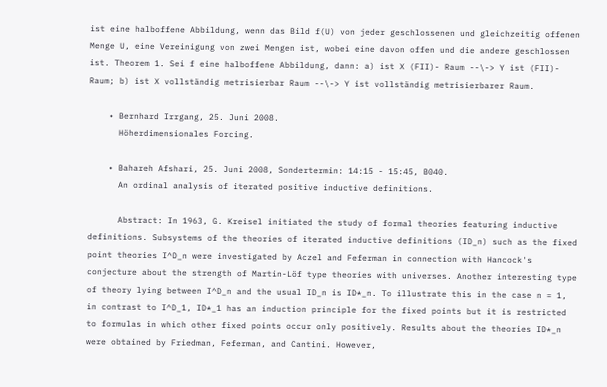ist eine halboffene Abbildung, wenn das Bild f(U) von jeder geschlossenen und gleichzeitig offenen Menge U, eine Vereinigung von zwei Mengen ist, wobei eine davon offen und die andere geschlossen ist. Theorem 1. Sei f eine halboffene Abbildung, dann: a) ist X (FII)- Raum --\-> Y ist (FII)- Raum; b) ist X vollständig metrisierbar Raum --\-> Y ist vollständig metrisierbarer Raum.

    • Bernhard Irrgang, 25. Juni 2008.
      Höherdimensionales Forcing.

    • Bahareh Afshari, 25. Juni 2008, Sondertermin: 14:15 - 15:45, B040.
      An ordinal analysis of iterated positive inductive definitions.

      Abstract: In 1963, G. Kreisel initiated the study of formal theories featuring inductive definitions. Subsystems of the theories of iterated inductive definitions (ID_n) such as the fixed point theories I^D_n were investigated by Aczel and Feferman in connection with Hancock's conjecture about the strength of Martin-Löf type theories with universes. Another interesting type of theory lying between I^D_n and the usual ID_n is ID*_n. To illustrate this in the case n = 1, in contrast to I^D_1, ID*_1 has an induction principle for the fixed points but it is restricted to formulas in which other fixed points occur only positively. Results about the theories ID*_n were obtained by Friedman, Feferman, and Cantini. However,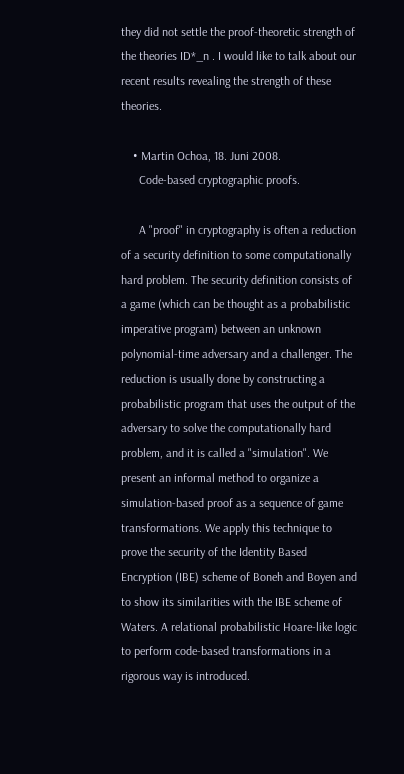they did not settle the proof-theoretic strength of the theories ID*_n . I would like to talk about our recent results revealing the strength of these theories.

    • Martin Ochoa, 18. Juni 2008.
      Code-based cryptographic proofs.

      A "proof" in cryptography is often a reduction of a security definition to some computationally hard problem. The security definition consists of a game (which can be thought as a probabilistic imperative program) between an unknown polynomial-time adversary and a challenger. The reduction is usually done by constructing a probabilistic program that uses the output of the adversary to solve the computationally hard problem, and it is called a "simulation". We present an informal method to organize a simulation-based proof as a sequence of game transformations. We apply this technique to prove the security of the Identity Based Encryption (IBE) scheme of Boneh and Boyen and to show its similarities with the IBE scheme of Waters. A relational probabilistic Hoare-like logic to perform code-based transformations in a rigorous way is introduced.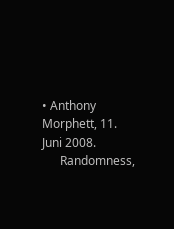• Anthony Morphett, 11. Juni 2008.
      Randomness,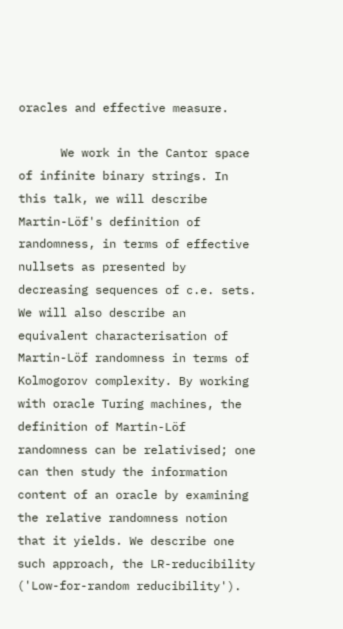oracles and effective measure.

      We work in the Cantor space of infinite binary strings. In this talk, we will describe Martin-Löf's definition of randomness, in terms of effective nullsets as presented by decreasing sequences of c.e. sets. We will also describe an equivalent characterisation of Martin-Löf randomness in terms of Kolmogorov complexity. By working with oracle Turing machines, the definition of Martin-Löf randomness can be relativised; one can then study the information content of an oracle by examining the relative randomness notion that it yields. We describe one such approach, the LR-reducibility ('Low-for-random reducibility').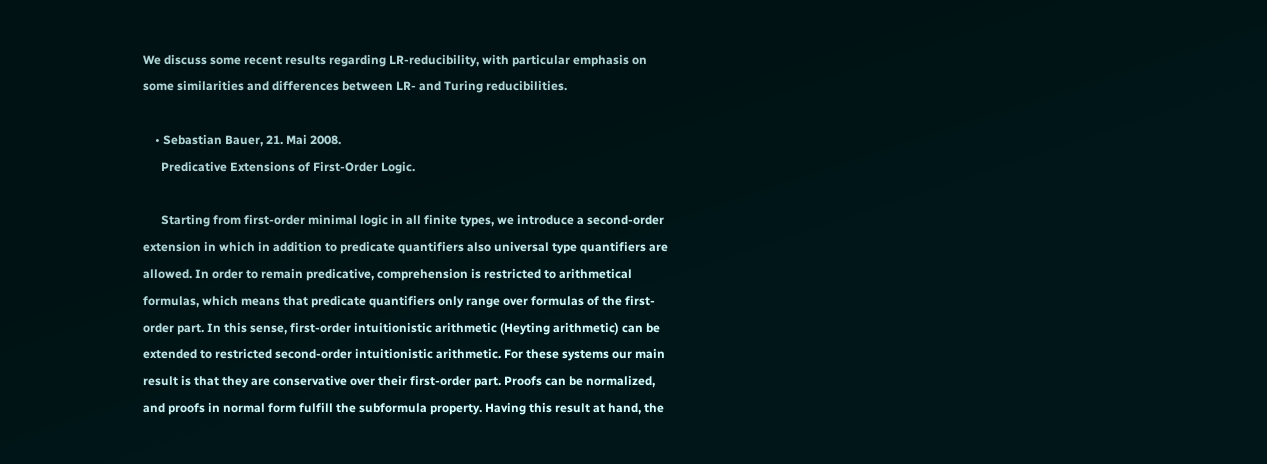We discuss some recent results regarding LR-reducibility, with particular emphasis on some similarities and differences between LR- and Turing reducibilities.

    • Sebastian Bauer, 21. Mai 2008.
      Predicative Extensions of First-Order Logic.

      Starting from first-order minimal logic in all finite types, we introduce a second-order extension in which in addition to predicate quantifiers also universal type quantifiers are allowed. In order to remain predicative, comprehension is restricted to arithmetical formulas, which means that predicate quantifiers only range over formulas of the first-order part. In this sense, first-order intuitionistic arithmetic (Heyting arithmetic) can be extended to restricted second-order intuitionistic arithmetic. For these systems our main result is that they are conservative over their first-order part. Proofs can be normalized, and proofs in normal form fulfill the subformula property. Having this result at hand, the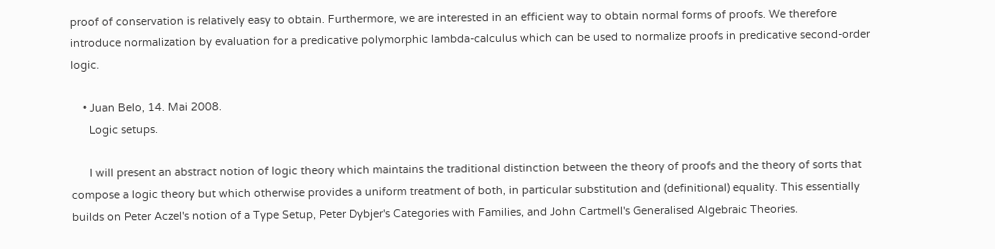proof of conservation is relatively easy to obtain. Furthermore, we are interested in an efficient way to obtain normal forms of proofs. We therefore introduce normalization by evaluation for a predicative polymorphic lambda-calculus which can be used to normalize proofs in predicative second-order logic.

    • Juan Belo, 14. Mai 2008.
      Logic setups.

      I will present an abstract notion of logic theory which maintains the traditional distinction between the theory of proofs and the theory of sorts that compose a logic theory but which otherwise provides a uniform treatment of both, in particular substitution and (definitional) equality. This essentially builds on Peter Aczel's notion of a Type Setup, Peter Dybjer's Categories with Families, and John Cartmell's Generalised Algebraic Theories.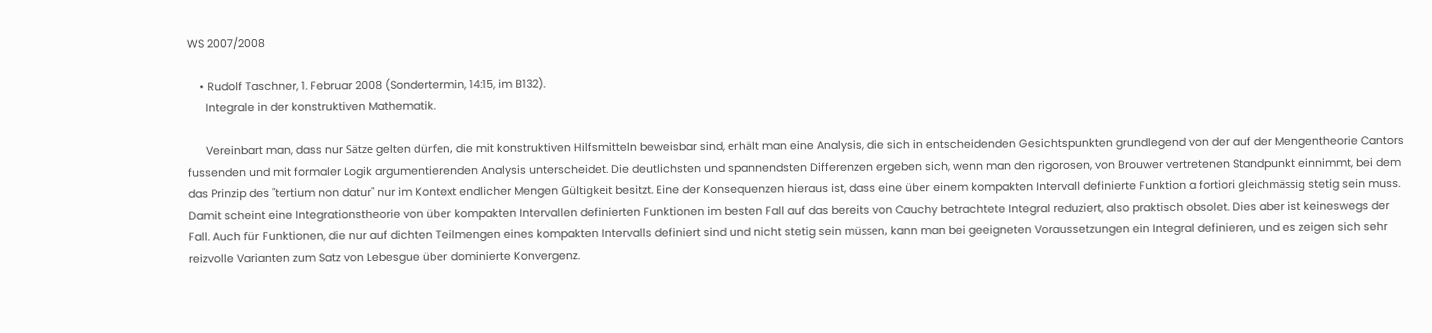WS 2007/2008

    • Rudolf Taschner, 1. Februar 2008 (Sondertermin, 14:15, im B132).
      Integrale in der konstruktiven Mathematik.

      Vereinbart man, dass nur Sätze gelten dürfen, die mit konstruktiven Hilfsmitteln beweisbar sind, erhält man eine Analysis, die sich in entscheidenden Gesichtspunkten grundlegend von der auf der Mengentheorie Cantors fussenden und mit formaler Logik argumentierenden Analysis unterscheidet. Die deutlichsten und spannendsten Differenzen ergeben sich, wenn man den rigorosen, von Brouwer vertretenen Standpunkt einnimmt, bei dem das Prinzip des "tertium non datur" nur im Kontext endlicher Mengen Gültigkeit besitzt. Eine der Konsequenzen hieraus ist, dass eine über einem kompakten Intervall definierte Funktion a fortiori gleichmässig stetig sein muss. Damit scheint eine Integrationstheorie von über kompakten Intervallen definierten Funktionen im besten Fall auf das bereits von Cauchy betrachtete Integral reduziert, also praktisch obsolet. Dies aber ist keineswegs der Fall. Auch für Funktionen, die nur auf dichten Teilmengen eines kompakten Intervalls definiert sind und nicht stetig sein müssen, kann man bei geeigneten Voraussetzungen ein Integral definieren, und es zeigen sich sehr reizvolle Varianten zum Satz von Lebesgue über dominierte Konvergenz.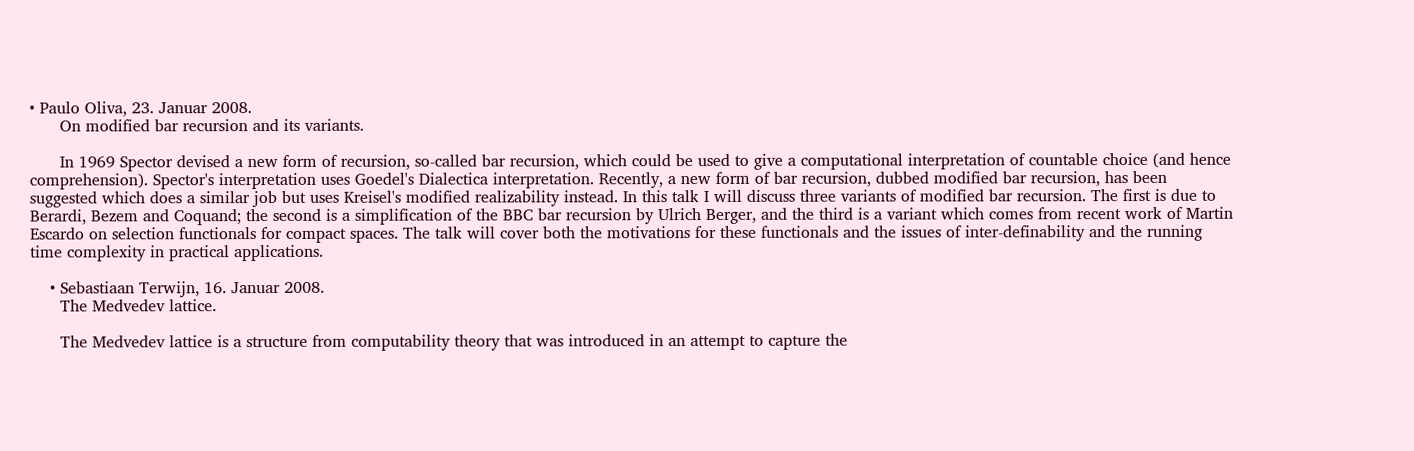• Paulo Oliva, 23. Januar 2008.
      On modified bar recursion and its variants.

      In 1969 Spector devised a new form of recursion, so-called bar recursion, which could be used to give a computational interpretation of countable choice (and hence comprehension). Spector's interpretation uses Goedel's Dialectica interpretation. Recently, a new form of bar recursion, dubbed modified bar recursion, has been suggested which does a similar job but uses Kreisel's modified realizability instead. In this talk I will discuss three variants of modified bar recursion. The first is due to Berardi, Bezem and Coquand; the second is a simplification of the BBC bar recursion by Ulrich Berger, and the third is a variant which comes from recent work of Martin Escardo on selection functionals for compact spaces. The talk will cover both the motivations for these functionals and the issues of inter-definability and the running time complexity in practical applications.

    • Sebastiaan Terwijn, 16. Januar 2008.
      The Medvedev lattice.

      The Medvedev lattice is a structure from computability theory that was introduced in an attempt to capture the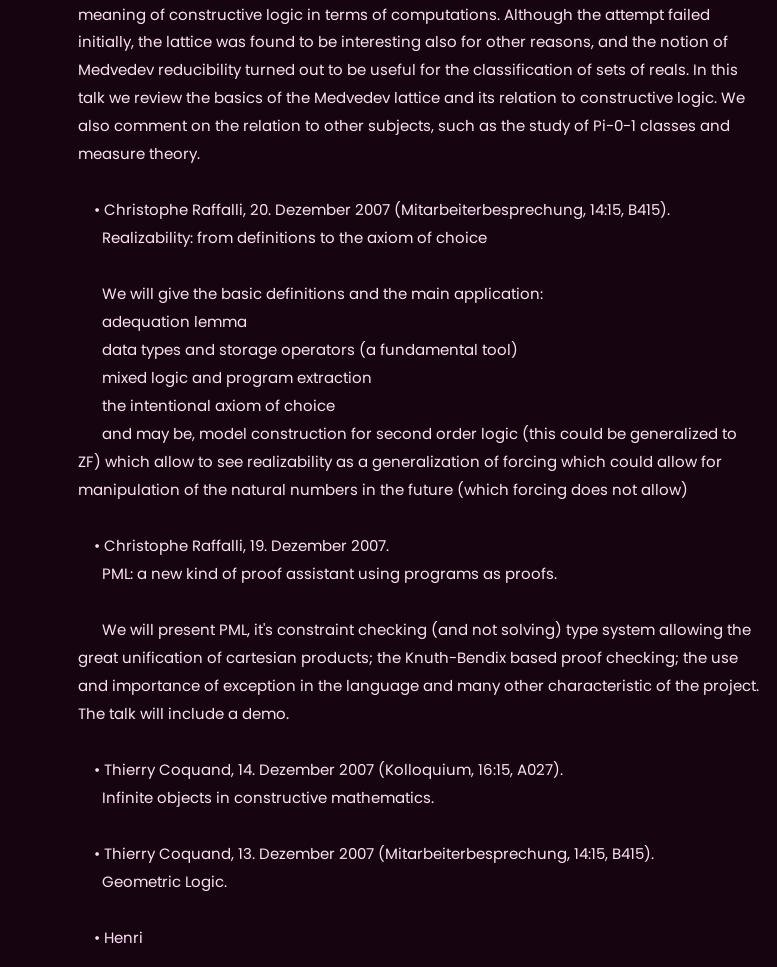meaning of constructive logic in terms of computations. Although the attempt failed initially, the lattice was found to be interesting also for other reasons, and the notion of Medvedev reducibility turned out to be useful for the classification of sets of reals. In this talk we review the basics of the Medvedev lattice and its relation to constructive logic. We also comment on the relation to other subjects, such as the study of Pi-0-1 classes and measure theory.

    • Christophe Raffalli, 20. Dezember 2007 (Mitarbeiterbesprechung, 14:15, B415).
      Realizability: from definitions to the axiom of choice

      We will give the basic definitions and the main application:
      adequation lemma
      data types and storage operators (a fundamental tool)
      mixed logic and program extraction
      the intentional axiom of choice
      and may be, model construction for second order logic (this could be generalized to ZF) which allow to see realizability as a generalization of forcing which could allow for manipulation of the natural numbers in the future (which forcing does not allow)

    • Christophe Raffalli, 19. Dezember 2007.
      PML: a new kind of proof assistant using programs as proofs.

      We will present PML, it's constraint checking (and not solving) type system allowing the great unification of cartesian products; the Knuth-Bendix based proof checking; the use and importance of exception in the language and many other characteristic of the project. The talk will include a demo.

    • Thierry Coquand, 14. Dezember 2007 (Kolloquium, 16:15, A027).
      Infinite objects in constructive mathematics.

    • Thierry Coquand, 13. Dezember 2007 (Mitarbeiterbesprechung, 14:15, B415).
      Geometric Logic.

    • Henri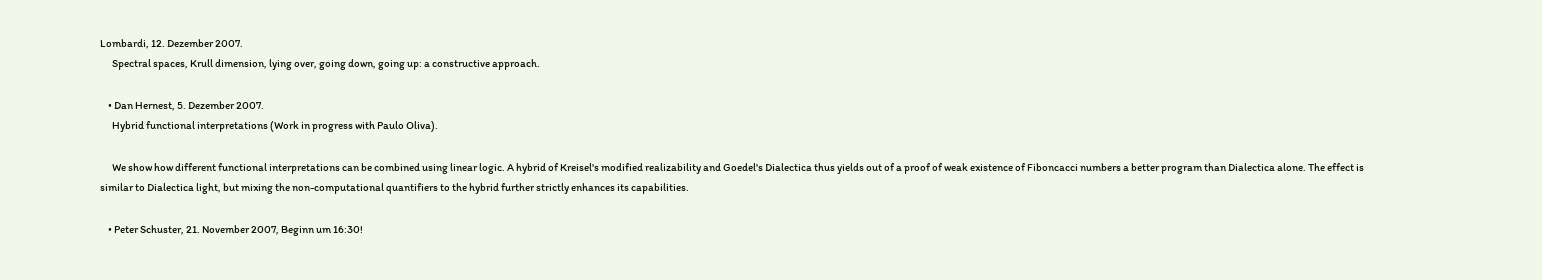Lombardi, 12. Dezember 2007.
      Spectral spaces, Krull dimension, lying over, going down, going up: a constructive approach.

    • Dan Hernest, 5. Dezember 2007.
      Hybrid functional interpretations (Work in progress with Paulo Oliva).

      We show how different functional interpretations can be combined using linear logic. A hybrid of Kreisel's modified realizability and Goedel's Dialectica thus yields out of a proof of weak existence of Fiboncacci numbers a better program than Dialectica alone. The effect is similar to Dialectica light, but mixing the non-computational quantifiers to the hybrid further strictly enhances its capabilities.

    • Peter Schuster, 21. November 2007, Beginn um 16:30!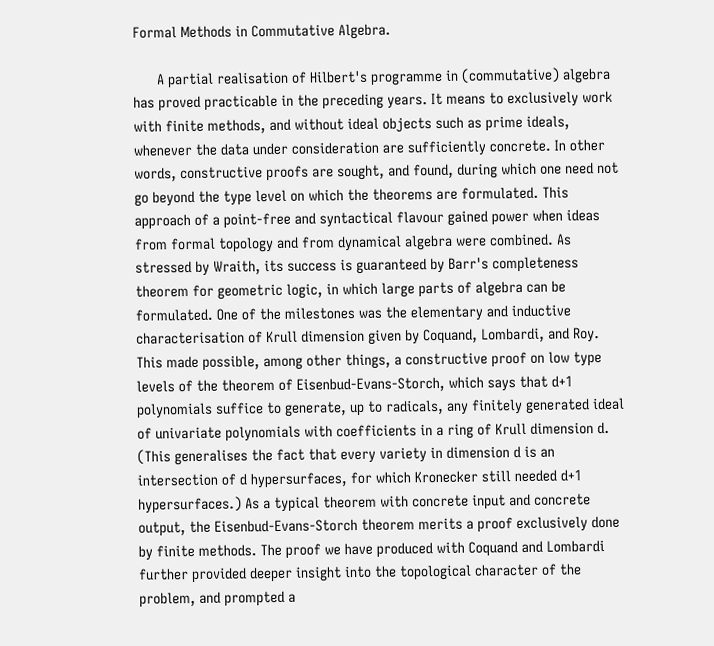Formal Methods in Commutative Algebra.

      A partial realisation of Hilbert's programme in (commutative) algebra has proved practicable in the preceding years. It means to exclusively work with finite methods, and without ideal objects such as prime ideals, whenever the data under consideration are sufficiently concrete. In other words, constructive proofs are sought, and found, during which one need not go beyond the type level on which the theorems are formulated. This approach of a point-free and syntactical flavour gained power when ideas from formal topology and from dynamical algebra were combined. As stressed by Wraith, its success is guaranteed by Barr's completeness theorem for geometric logic, in which large parts of algebra can be formulated. One of the milestones was the elementary and inductive characterisation of Krull dimension given by Coquand, Lombardi, and Roy. This made possible, among other things, a constructive proof on low type levels of the theorem of Eisenbud-Evans-Storch, which says that d+1 polynomials suffice to generate, up to radicals, any finitely generated ideal of univariate polynomials with coefficients in a ring of Krull dimension d. (This generalises the fact that every variety in dimension d is an intersection of d hypersurfaces, for which Kronecker still needed d+1 hypersurfaces.) As a typical theorem with concrete input and concrete output, the Eisenbud-Evans-Storch theorem merits a proof exclusively done by finite methods. The proof we have produced with Coquand and Lombardi further provided deeper insight into the topological character of the problem, and prompted a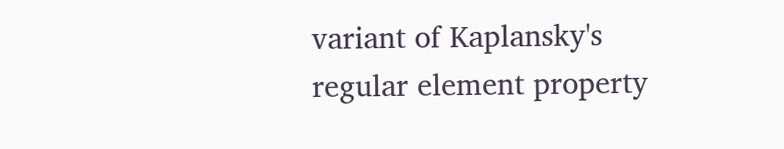variant of Kaplansky's regular element property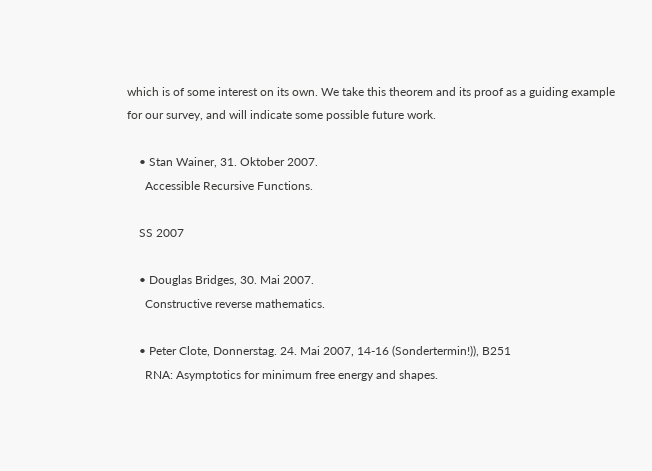which is of some interest on its own. We take this theorem and its proof as a guiding example for our survey, and will indicate some possible future work.

    • Stan Wainer, 31. Oktober 2007.
      Accessible Recursive Functions.

    SS 2007

    • Douglas Bridges, 30. Mai 2007.
      Constructive reverse mathematics.

    • Peter Clote, Donnerstag. 24. Mai 2007, 14-16 (Sondertermin!)), B251
      RNA: Asymptotics for minimum free energy and shapes.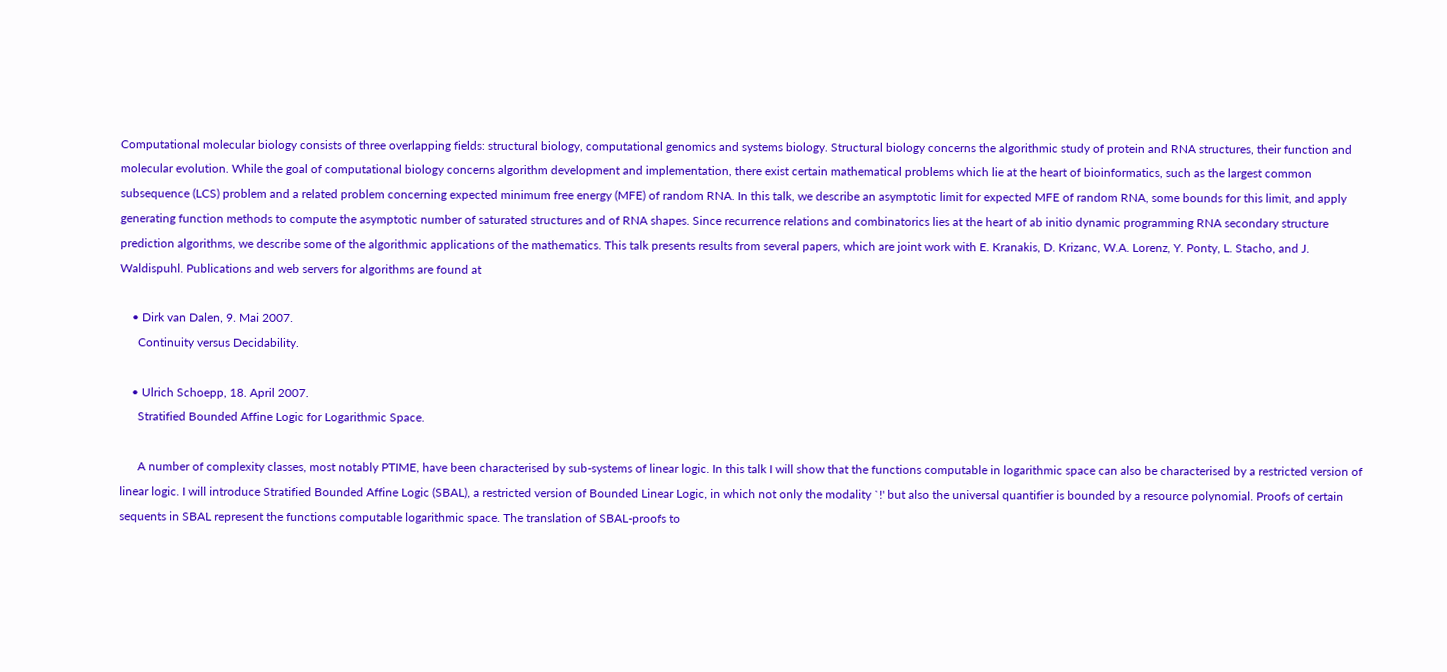Computational molecular biology consists of three overlapping fields: structural biology, computational genomics and systems biology. Structural biology concerns the algorithmic study of protein and RNA structures, their function and molecular evolution. While the goal of computational biology concerns algorithm development and implementation, there exist certain mathematical problems which lie at the heart of bioinformatics, such as the largest common subsequence (LCS) problem and a related problem concerning expected minimum free energy (MFE) of random RNA. In this talk, we describe an asymptotic limit for expected MFE of random RNA, some bounds for this limit, and apply generating function methods to compute the asymptotic number of saturated structures and of RNA shapes. Since recurrence relations and combinatorics lies at the heart of ab initio dynamic programming RNA secondary structure prediction algorithms, we describe some of the algorithmic applications of the mathematics. This talk presents results from several papers, which are joint work with E. Kranakis, D. Krizanc, W.A. Lorenz, Y. Ponty, L. Stacho, and J. Waldispuhl. Publications and web servers for algorithms are found at

    • Dirk van Dalen, 9. Mai 2007.
      Continuity versus Decidability.

    • Ulrich Schoepp, 18. April 2007.
      Stratified Bounded Affine Logic for Logarithmic Space.

      A number of complexity classes, most notably PTIME, have been characterised by sub-systems of linear logic. In this talk I will show that the functions computable in logarithmic space can also be characterised by a restricted version of linear logic. I will introduce Stratified Bounded Affine Logic (SBAL), a restricted version of Bounded Linear Logic, in which not only the modality `!' but also the universal quantifier is bounded by a resource polynomial. Proofs of certain sequents in SBAL represent the functions computable logarithmic space. The translation of SBAL-proofs to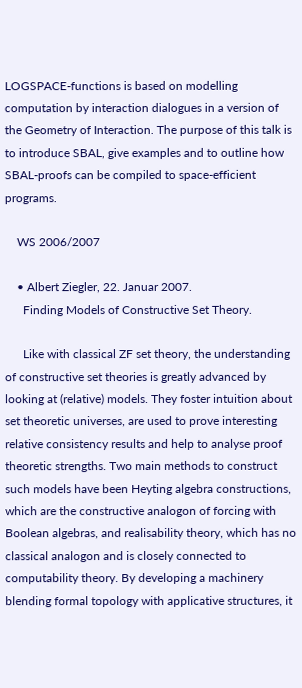LOGSPACE-functions is based on modelling computation by interaction dialogues in a version of the Geometry of Interaction. The purpose of this talk is to introduce SBAL, give examples and to outline how SBAL-proofs can be compiled to space-efficient programs.

    WS 2006/2007

    • Albert Ziegler, 22. Januar 2007.
      Finding Models of Constructive Set Theory.

      Like with classical ZF set theory, the understanding of constructive set theories is greatly advanced by looking at (relative) models. They foster intuition about set theoretic universes, are used to prove interesting relative consistency results and help to analyse proof theoretic strengths. Two main methods to construct such models have been Heyting algebra constructions, which are the constructive analogon of forcing with Boolean algebras, and realisability theory, which has no classical analogon and is closely connected to computability theory. By developing a machinery blending formal topology with applicative structures, it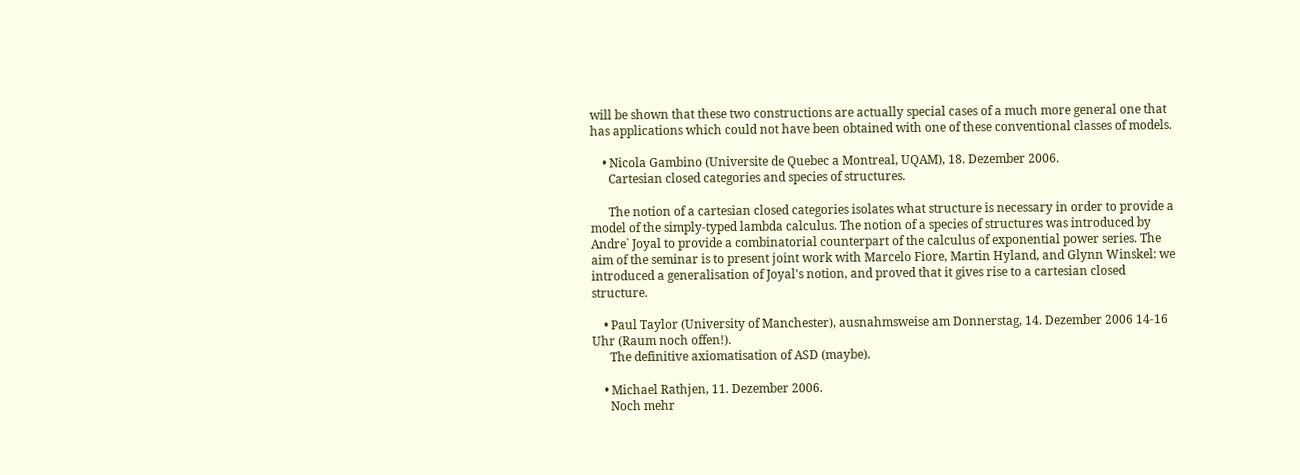will be shown that these two constructions are actually special cases of a much more general one that has applications which could not have been obtained with one of these conventional classes of models.

    • Nicola Gambino (Universite de Quebec a Montreal, UQAM), 18. Dezember 2006.
      Cartesian closed categories and species of structures.

      The notion of a cartesian closed categories isolates what structure is necessary in order to provide a model of the simply-typed lambda calculus. The notion of a species of structures was introduced by Andre` Joyal to provide a combinatorial counterpart of the calculus of exponential power series. The aim of the seminar is to present joint work with Marcelo Fiore, Martin Hyland, and Glynn Winskel: we introduced a generalisation of Joyal's notion, and proved that it gives rise to a cartesian closed structure.

    • Paul Taylor (University of Manchester), ausnahmsweise am Donnerstag, 14. Dezember 2006 14-16 Uhr (Raum noch offen!).
      The definitive axiomatisation of ASD (maybe).

    • Michael Rathjen, 11. Dezember 2006.
      Noch mehr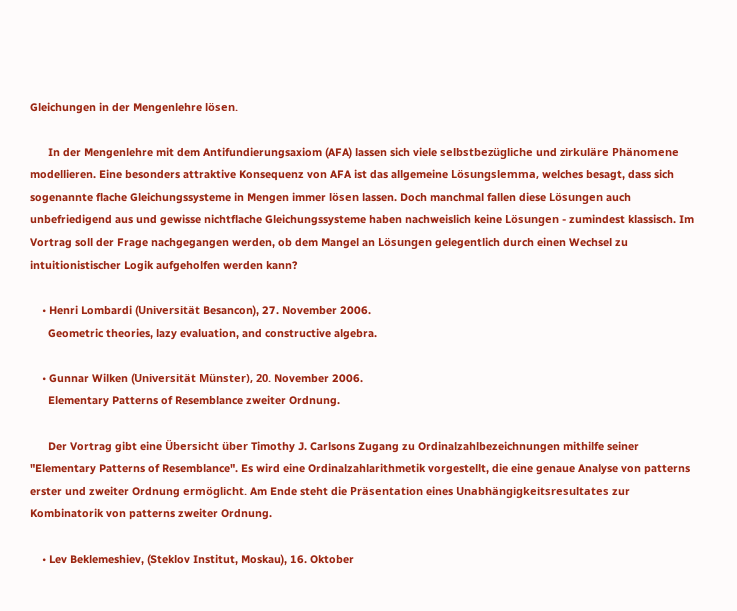Gleichungen in der Mengenlehre lösen.

      In der Mengenlehre mit dem Antifundierungsaxiom (AFA) lassen sich viele selbstbezügliche und zirkuläre Phänomene modellieren. Eine besonders attraktive Konsequenz von AFA ist das allgemeine Lösungslemma, welches besagt, dass sich sogenannte flache Gleichungssysteme in Mengen immer lösen lassen. Doch manchmal fallen diese Lösungen auch unbefriedigend aus und gewisse nichtflache Gleichungssysteme haben nachweislich keine Lösungen - zumindest klassisch. Im Vortrag soll der Frage nachgegangen werden, ob dem Mangel an Lösungen gelegentlich durch einen Wechsel zu intuitionistischer Logik aufgeholfen werden kann?

    • Henri Lombardi (Universität Besancon), 27. November 2006.
      Geometric theories, lazy evaluation, and constructive algebra.

    • Gunnar Wilken (Universität Münster), 20. November 2006.
      Elementary Patterns of Resemblance zweiter Ordnung.

      Der Vortrag gibt eine Übersicht über Timothy J. Carlsons Zugang zu Ordinalzahlbezeichnungen mithilfe seiner "Elementary Patterns of Resemblance". Es wird eine Ordinalzahlarithmetik vorgestellt, die eine genaue Analyse von patterns erster und zweiter Ordnung ermöglicht. Am Ende steht die Präsentation eines Unabhängigkeitsresultates zur Kombinatorik von patterns zweiter Ordnung.

    • Lev Beklemeshiev, (Steklov Institut, Moskau), 16. Oktober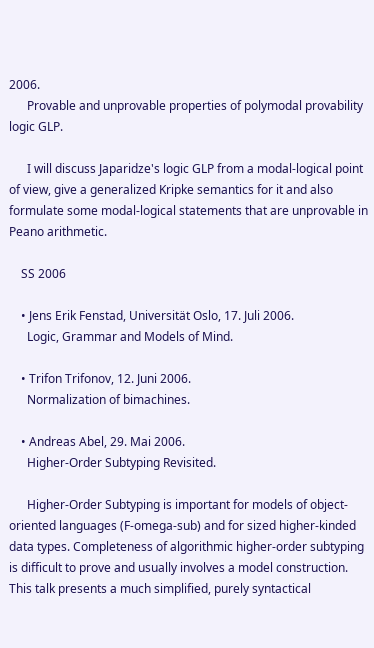2006.
      Provable and unprovable properties of polymodal provability logic GLP.

      I will discuss Japaridze's logic GLP from a modal-logical point of view, give a generalized Kripke semantics for it and also formulate some modal-logical statements that are unprovable in Peano arithmetic.

    SS 2006

    • Jens Erik Fenstad, Universität Oslo, 17. Juli 2006.
      Logic, Grammar and Models of Mind.

    • Trifon Trifonov, 12. Juni 2006.
      Normalization of bimachines.

    • Andreas Abel, 29. Mai 2006.
      Higher-Order Subtyping Revisited.

      Higher-Order Subtyping is important for models of object-oriented languages (F-omega-sub) and for sized higher-kinded data types. Completeness of algorithmic higher-order subtyping is difficult to prove and usually involves a model construction. This talk presents a much simplified, purely syntactical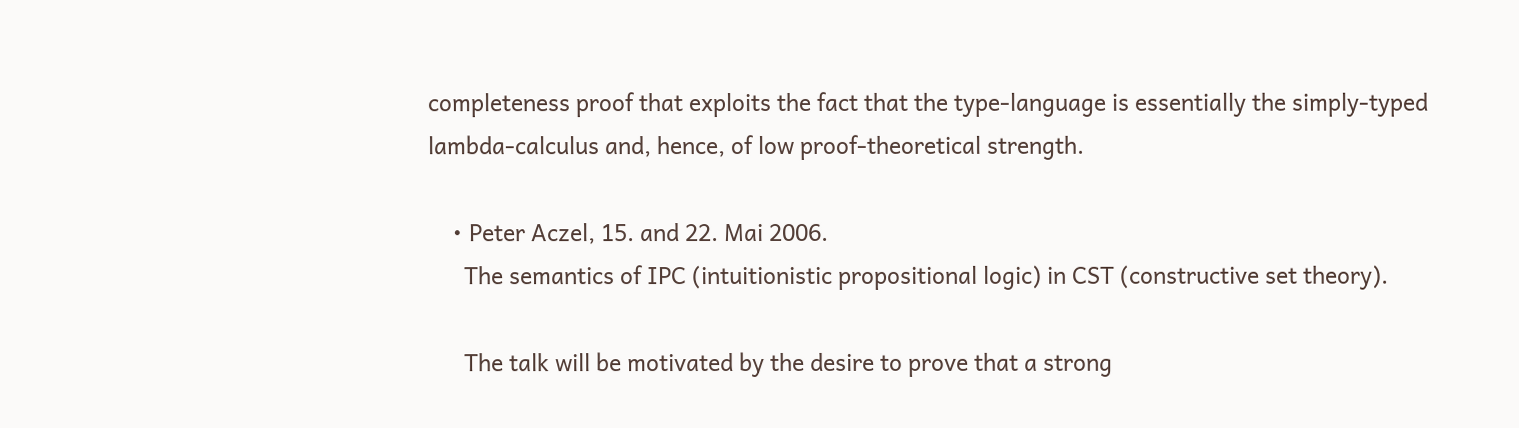completeness proof that exploits the fact that the type-language is essentially the simply-typed lambda-calculus and, hence, of low proof-theoretical strength.

    • Peter Aczel, 15. and 22. Mai 2006.
      The semantics of IPC (intuitionistic propositional logic) in CST (constructive set theory).

      The talk will be motivated by the desire to prove that a strong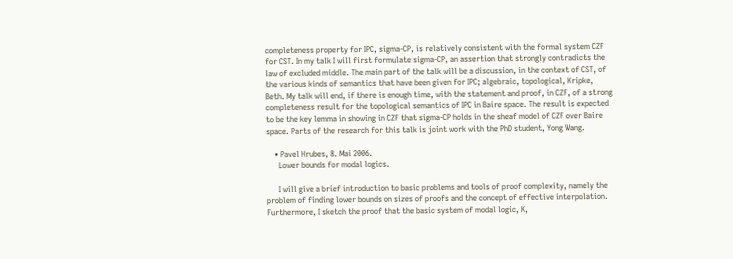completeness property for IPC, sigma-CP, is relatively consistent with the formal system CZF for CST. In my talk I will first formulate sigma-CP, an assertion that strongly contradicts the law of excluded middle. The main part of the talk will be a discussion, in the context of CST, of the various kinds of semantics that have been given for IPC; algebraic, topological, Kripke, Beth. My talk will end, if there is enough time, with the statement and proof, in CZF, of a strong completeness result for the topological semantics of IPC in Baire space. The result is expected to be the key lemma in showing in CZF that sigma-CP holds in the sheaf model of CZF over Baire space. Parts of the research for this talk is joint work with the PhD student, Yong Wang.

    • Pavel Hrubes, 8. Mai 2006.
      Lower bounds for modal logics.

      I will give a brief introduction to basic problems and tools of proof complexity, namely the problem of finding lower bounds on sizes of proofs and the concept of effective interpolation. Furthermore, I sketch the proof that the basic system of modal logic, K,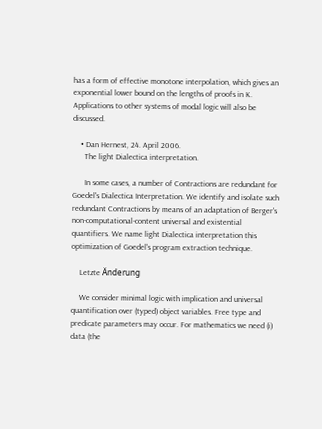has a form of effective monotone interpolation, which gives an exponential lower bound on the lengths of proofs in K. Applications to other systems of modal logic will also be discussed.

    • Dan Hernest, 24. April 2006.
      The light Dialectica interpretation.

      In some cases, a number of Contractions are redundant for Goedel's Dialectica Interpretation. We identify and isolate such redundant Contractions by means of an adaptation of Berger's non-computational-content universal and existential quantifiers. We name light Dialectica interpretation this optimization of Goedel's program extraction technique.

    Letzte Änderung

    We consider minimal logic with implication and universal quantification over (typed) object variables. Free type and predicate parameters may occur. For mathematics we need (i) data (the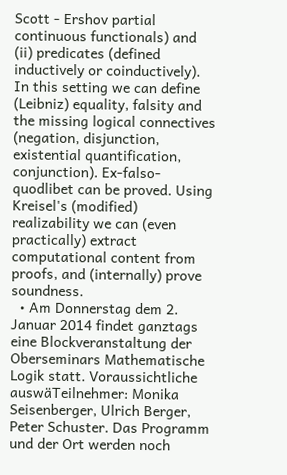Scott - Ershov partial continuous functionals) and (ii) predicates (defined inductively or coinductively). In this setting we can define (Leibniz) equality, falsity and the missing logical connectives (negation, disjunction, existential quantification, conjunction). Ex-falso-quodlibet can be proved. Using Kreisel's (modified) realizability we can (even practically) extract computational content from proofs, and (internally) prove soundness.
  • Am Donnerstag dem 2. Januar 2014 findet ganztags eine Blockveranstaltung der Oberseminars Mathematische Logik statt. Voraussichtliche auswäTeilnehmer: Monika Seisenberger, Ulrich Berger, Peter Schuster. Das Programm und der Ort werden noch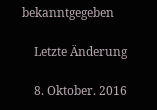bekanntgegeben

    Letzte Änderung

    8. Oktober. 2016